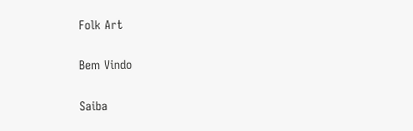Folk Art

Bem Vindo

Saiba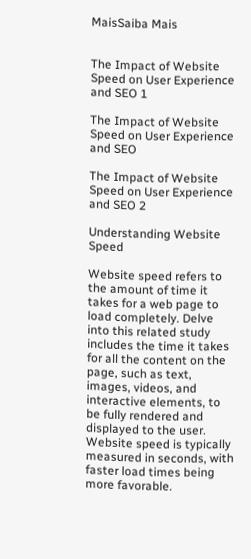MaisSaiba Mais


The Impact of Website Speed on User Experience and SEO 1

The Impact of Website Speed on User Experience and SEO

The Impact of Website Speed on User Experience and SEO 2

Understanding Website Speed

Website speed refers to the amount of time it takes for a web page to load completely. Delve into this related study includes the time it takes for all the content on the page, such as text, images, videos, and interactive elements, to be fully rendered and displayed to the user. Website speed is typically measured in seconds, with faster load times being more favorable.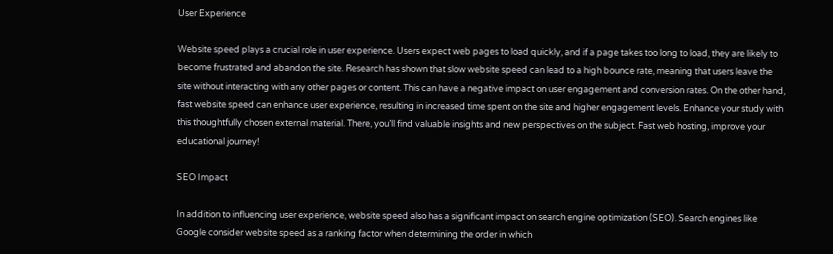User Experience

Website speed plays a crucial role in user experience. Users expect web pages to load quickly, and if a page takes too long to load, they are likely to become frustrated and abandon the site. Research has shown that slow website speed can lead to a high bounce rate, meaning that users leave the site without interacting with any other pages or content. This can have a negative impact on user engagement and conversion rates. On the other hand, fast website speed can enhance user experience, resulting in increased time spent on the site and higher engagement levels. Enhance your study with this thoughtfully chosen external material. There, you’ll find valuable insights and new perspectives on the subject. Fast web hosting, improve your educational journey!

SEO Impact

In addition to influencing user experience, website speed also has a significant impact on search engine optimization (SEO). Search engines like Google consider website speed as a ranking factor when determining the order in which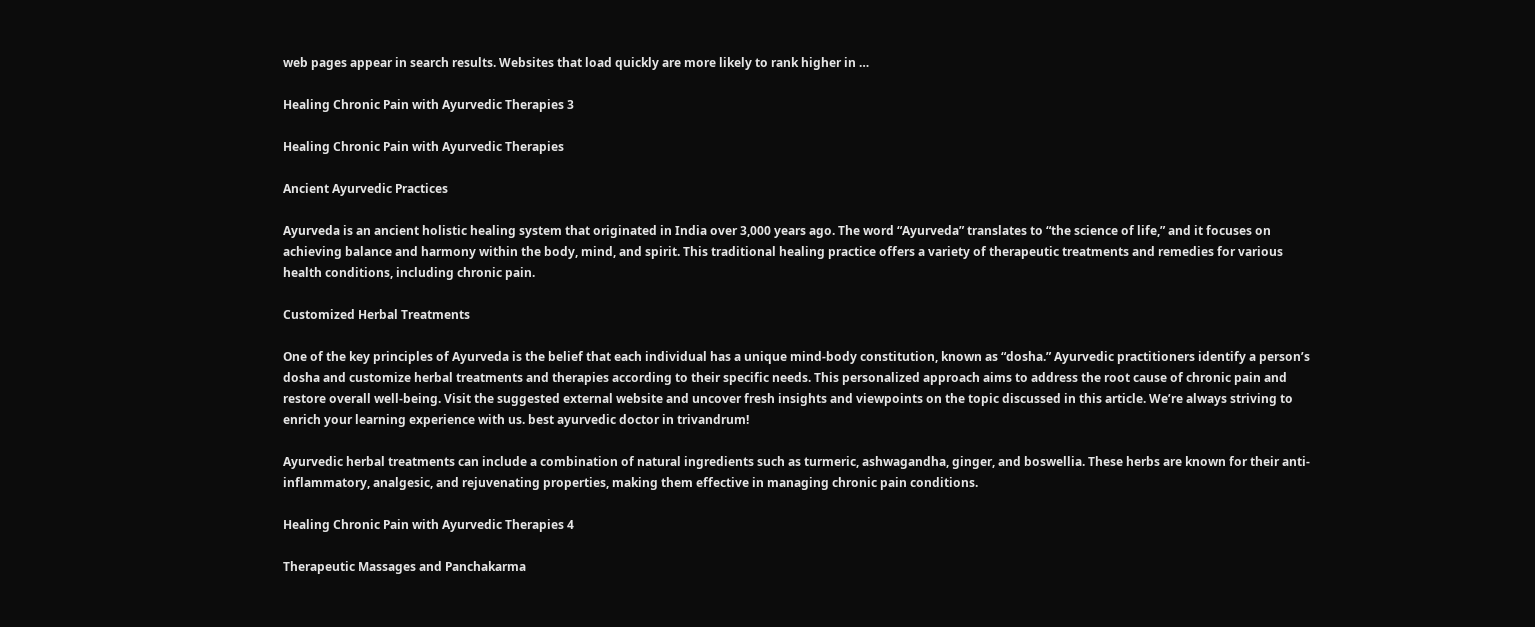web pages appear in search results. Websites that load quickly are more likely to rank higher in …

Healing Chronic Pain with Ayurvedic Therapies 3

Healing Chronic Pain with Ayurvedic Therapies

Ancient Ayurvedic Practices

Ayurveda is an ancient holistic healing system that originated in India over 3,000 years ago. The word “Ayurveda” translates to “the science of life,” and it focuses on achieving balance and harmony within the body, mind, and spirit. This traditional healing practice offers a variety of therapeutic treatments and remedies for various health conditions, including chronic pain.

Customized Herbal Treatments

One of the key principles of Ayurveda is the belief that each individual has a unique mind-body constitution, known as “dosha.” Ayurvedic practitioners identify a person’s dosha and customize herbal treatments and therapies according to their specific needs. This personalized approach aims to address the root cause of chronic pain and restore overall well-being. Visit the suggested external website and uncover fresh insights and viewpoints on the topic discussed in this article. We’re always striving to enrich your learning experience with us. best ayurvedic doctor in trivandrum!

Ayurvedic herbal treatments can include a combination of natural ingredients such as turmeric, ashwagandha, ginger, and boswellia. These herbs are known for their anti-inflammatory, analgesic, and rejuvenating properties, making them effective in managing chronic pain conditions.

Healing Chronic Pain with Ayurvedic Therapies 4

Therapeutic Massages and Panchakarma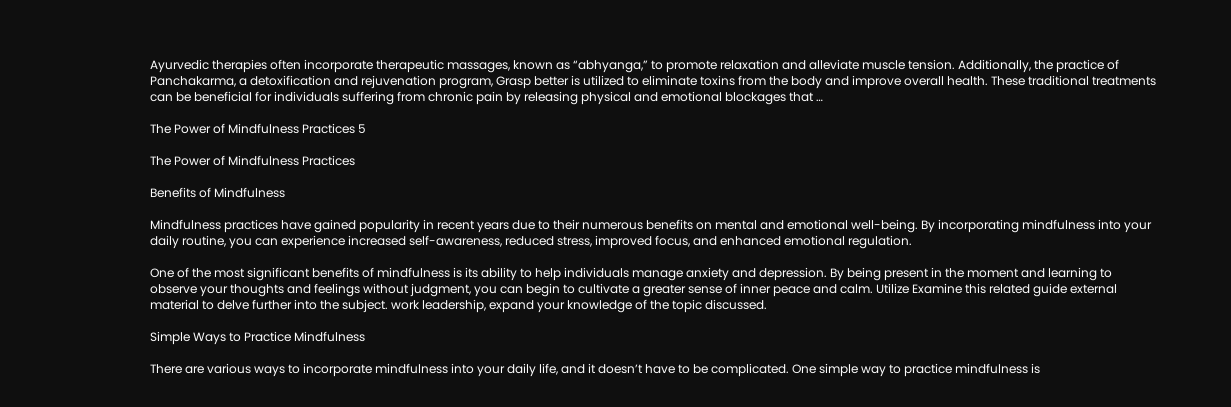Ayurvedic therapies often incorporate therapeutic massages, known as “abhyanga,” to promote relaxation and alleviate muscle tension. Additionally, the practice of Panchakarma, a detoxification and rejuvenation program, Grasp better is utilized to eliminate toxins from the body and improve overall health. These traditional treatments can be beneficial for individuals suffering from chronic pain by releasing physical and emotional blockages that …

The Power of Mindfulness Practices 5

The Power of Mindfulness Practices

Benefits of Mindfulness

Mindfulness practices have gained popularity in recent years due to their numerous benefits on mental and emotional well-being. By incorporating mindfulness into your daily routine, you can experience increased self-awareness, reduced stress, improved focus, and enhanced emotional regulation.

One of the most significant benefits of mindfulness is its ability to help individuals manage anxiety and depression. By being present in the moment and learning to observe your thoughts and feelings without judgment, you can begin to cultivate a greater sense of inner peace and calm. Utilize Examine this related guide external material to delve further into the subject. work leadership, expand your knowledge of the topic discussed.

Simple Ways to Practice Mindfulness

There are various ways to incorporate mindfulness into your daily life, and it doesn’t have to be complicated. One simple way to practice mindfulness is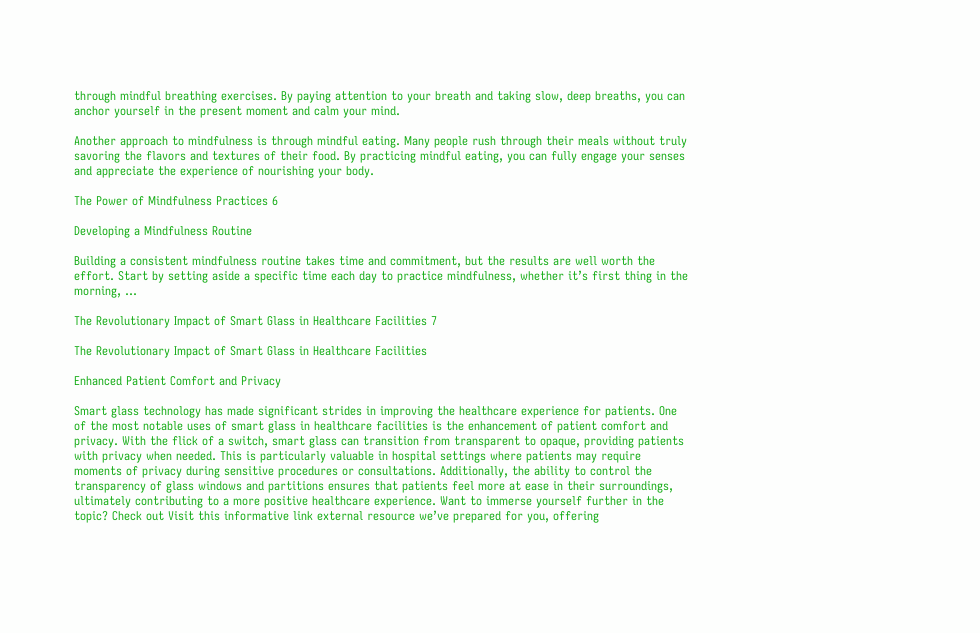through mindful breathing exercises. By paying attention to your breath and taking slow, deep breaths, you can anchor yourself in the present moment and calm your mind.

Another approach to mindfulness is through mindful eating. Many people rush through their meals without truly savoring the flavors and textures of their food. By practicing mindful eating, you can fully engage your senses and appreciate the experience of nourishing your body.

The Power of Mindfulness Practices 6

Developing a Mindfulness Routine

Building a consistent mindfulness routine takes time and commitment, but the results are well worth the effort. Start by setting aside a specific time each day to practice mindfulness, whether it’s first thing in the morning, …

The Revolutionary Impact of Smart Glass in Healthcare Facilities 7

The Revolutionary Impact of Smart Glass in Healthcare Facilities

Enhanced Patient Comfort and Privacy

Smart glass technology has made significant strides in improving the healthcare experience for patients. One of the most notable uses of smart glass in healthcare facilities is the enhancement of patient comfort and privacy. With the flick of a switch, smart glass can transition from transparent to opaque, providing patients with privacy when needed. This is particularly valuable in hospital settings where patients may require moments of privacy during sensitive procedures or consultations. Additionally, the ability to control the transparency of glass windows and partitions ensures that patients feel more at ease in their surroundings, ultimately contributing to a more positive healthcare experience. Want to immerse yourself further in the topic? Check out Visit this informative link external resource we’ve prepared for you, offering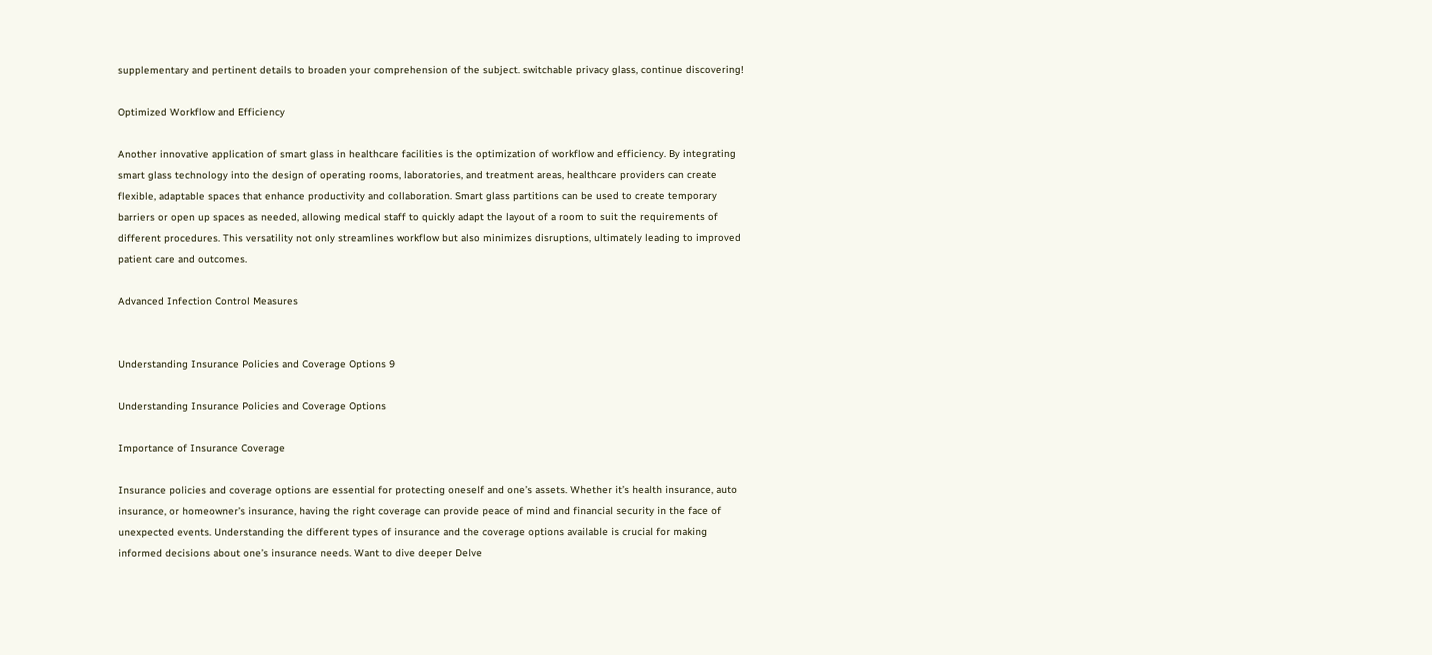supplementary and pertinent details to broaden your comprehension of the subject. switchable privacy glass, continue discovering!

Optimized Workflow and Efficiency

Another innovative application of smart glass in healthcare facilities is the optimization of workflow and efficiency. By integrating smart glass technology into the design of operating rooms, laboratories, and treatment areas, healthcare providers can create flexible, adaptable spaces that enhance productivity and collaboration. Smart glass partitions can be used to create temporary barriers or open up spaces as needed, allowing medical staff to quickly adapt the layout of a room to suit the requirements of different procedures. This versatility not only streamlines workflow but also minimizes disruptions, ultimately leading to improved patient care and outcomes.

Advanced Infection Control Measures


Understanding Insurance Policies and Coverage Options 9

Understanding Insurance Policies and Coverage Options

Importance of Insurance Coverage

Insurance policies and coverage options are essential for protecting oneself and one’s assets. Whether it’s health insurance, auto insurance, or homeowner’s insurance, having the right coverage can provide peace of mind and financial security in the face of unexpected events. Understanding the different types of insurance and the coverage options available is crucial for making informed decisions about one’s insurance needs. Want to dive deeper Delve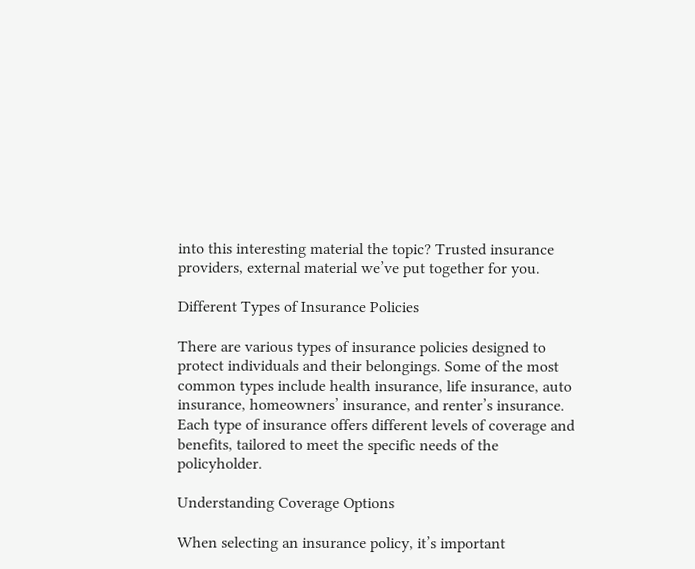into this interesting material the topic? Trusted insurance providers, external material we’ve put together for you.

Different Types of Insurance Policies

There are various types of insurance policies designed to protect individuals and their belongings. Some of the most common types include health insurance, life insurance, auto insurance, homeowners’ insurance, and renter’s insurance. Each type of insurance offers different levels of coverage and benefits, tailored to meet the specific needs of the policyholder.

Understanding Coverage Options

When selecting an insurance policy, it’s important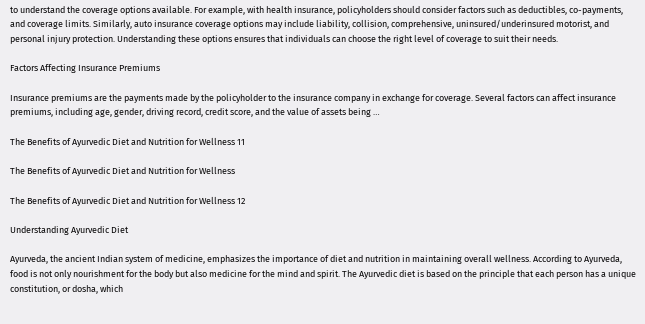to understand the coverage options available. For example, with health insurance, policyholders should consider factors such as deductibles, co-payments, and coverage limits. Similarly, auto insurance coverage options may include liability, collision, comprehensive, uninsured/underinsured motorist, and personal injury protection. Understanding these options ensures that individuals can choose the right level of coverage to suit their needs.

Factors Affecting Insurance Premiums

Insurance premiums are the payments made by the policyholder to the insurance company in exchange for coverage. Several factors can affect insurance premiums, including age, gender, driving record, credit score, and the value of assets being …

The Benefits of Ayurvedic Diet and Nutrition for Wellness 11

The Benefits of Ayurvedic Diet and Nutrition for Wellness

The Benefits of Ayurvedic Diet and Nutrition for Wellness 12

Understanding Ayurvedic Diet

Ayurveda, the ancient Indian system of medicine, emphasizes the importance of diet and nutrition in maintaining overall wellness. According to Ayurveda, food is not only nourishment for the body but also medicine for the mind and spirit. The Ayurvedic diet is based on the principle that each person has a unique constitution, or dosha, which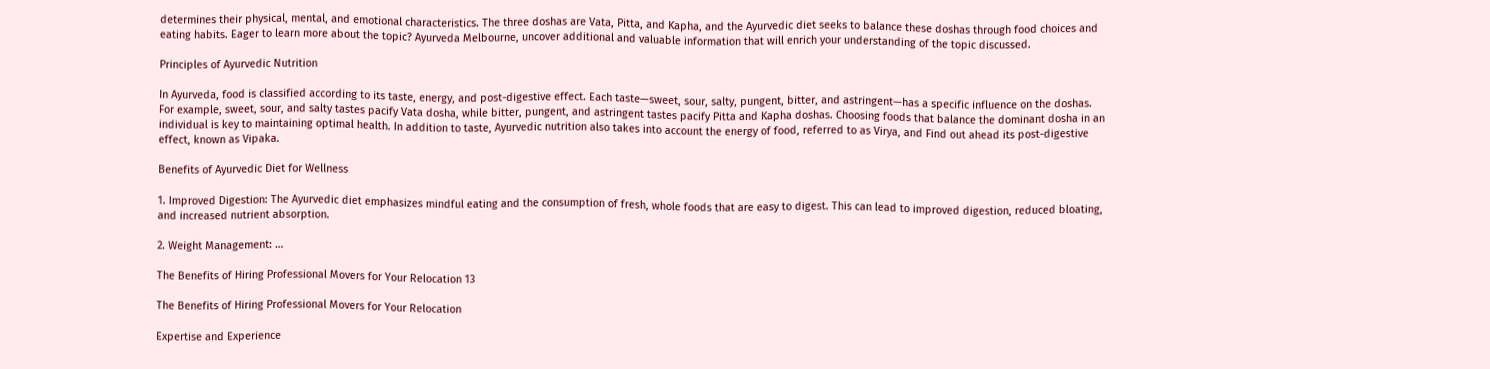determines their physical, mental, and emotional characteristics. The three doshas are Vata, Pitta, and Kapha, and the Ayurvedic diet seeks to balance these doshas through food choices and eating habits. Eager to learn more about the topic? Ayurveda Melbourne, uncover additional and valuable information that will enrich your understanding of the topic discussed.

Principles of Ayurvedic Nutrition

In Ayurveda, food is classified according to its taste, energy, and post-digestive effect. Each taste—sweet, sour, salty, pungent, bitter, and astringent—has a specific influence on the doshas. For example, sweet, sour, and salty tastes pacify Vata dosha, while bitter, pungent, and astringent tastes pacify Pitta and Kapha doshas. Choosing foods that balance the dominant dosha in an individual is key to maintaining optimal health. In addition to taste, Ayurvedic nutrition also takes into account the energy of food, referred to as Virya, and Find out ahead its post-digestive effect, known as Vipaka.

Benefits of Ayurvedic Diet for Wellness

1. Improved Digestion: The Ayurvedic diet emphasizes mindful eating and the consumption of fresh, whole foods that are easy to digest. This can lead to improved digestion, reduced bloating, and increased nutrient absorption.

2. Weight Management: …

The Benefits of Hiring Professional Movers for Your Relocation 13

The Benefits of Hiring Professional Movers for Your Relocation

Expertise and Experience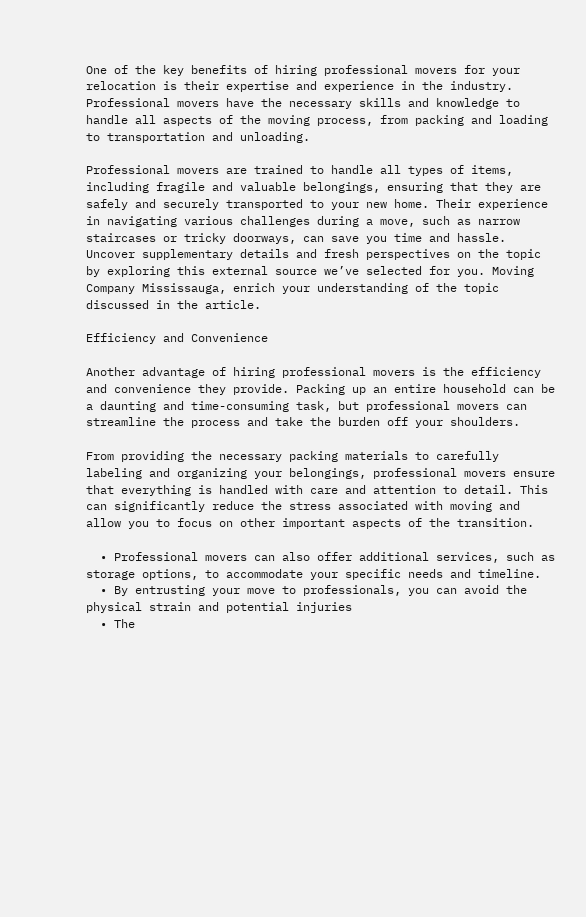One of the key benefits of hiring professional movers for your relocation is their expertise and experience in the industry. Professional movers have the necessary skills and knowledge to handle all aspects of the moving process, from packing and loading to transportation and unloading.

Professional movers are trained to handle all types of items, including fragile and valuable belongings, ensuring that they are safely and securely transported to your new home. Their experience in navigating various challenges during a move, such as narrow staircases or tricky doorways, can save you time and hassle. Uncover supplementary details and fresh perspectives on the topic by exploring this external source we’ve selected for you. Moving Company Mississauga, enrich your understanding of the topic discussed in the article.

Efficiency and Convenience

Another advantage of hiring professional movers is the efficiency and convenience they provide. Packing up an entire household can be a daunting and time-consuming task, but professional movers can streamline the process and take the burden off your shoulders.

From providing the necessary packing materials to carefully labeling and organizing your belongings, professional movers ensure that everything is handled with care and attention to detail. This can significantly reduce the stress associated with moving and allow you to focus on other important aspects of the transition.

  • Professional movers can also offer additional services, such as storage options, to accommodate your specific needs and timeline.
  • By entrusting your move to professionals, you can avoid the physical strain and potential injuries
  • The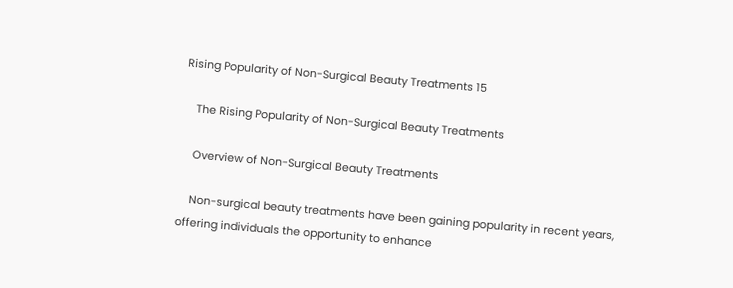Rising Popularity of Non-Surgical Beauty Treatments 15

    The Rising Popularity of Non-Surgical Beauty Treatments

    Overview of Non-Surgical Beauty Treatments

    Non-surgical beauty treatments have been gaining popularity in recent years, offering individuals the opportunity to enhance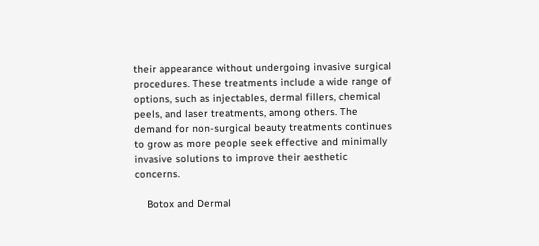their appearance without undergoing invasive surgical procedures. These treatments include a wide range of options, such as injectables, dermal fillers, chemical peels, and laser treatments, among others. The demand for non-surgical beauty treatments continues to grow as more people seek effective and minimally invasive solutions to improve their aesthetic concerns.

    Botox and Dermal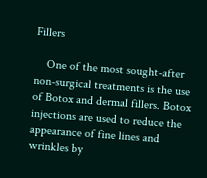Fillers

    One of the most sought-after non-surgical treatments is the use of Botox and dermal fillers. Botox injections are used to reduce the appearance of fine lines and wrinkles by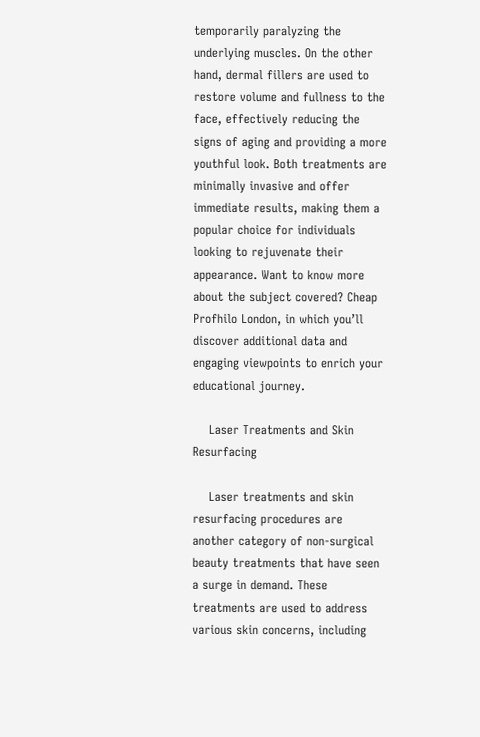temporarily paralyzing the underlying muscles. On the other hand, dermal fillers are used to restore volume and fullness to the face, effectively reducing the signs of aging and providing a more youthful look. Both treatments are minimally invasive and offer immediate results, making them a popular choice for individuals looking to rejuvenate their appearance. Want to know more about the subject covered? Cheap Profhilo London, in which you’ll discover additional data and engaging viewpoints to enrich your educational journey.

    Laser Treatments and Skin Resurfacing

    Laser treatments and skin resurfacing procedures are another category of non-surgical beauty treatments that have seen a surge in demand. These treatments are used to address various skin concerns, including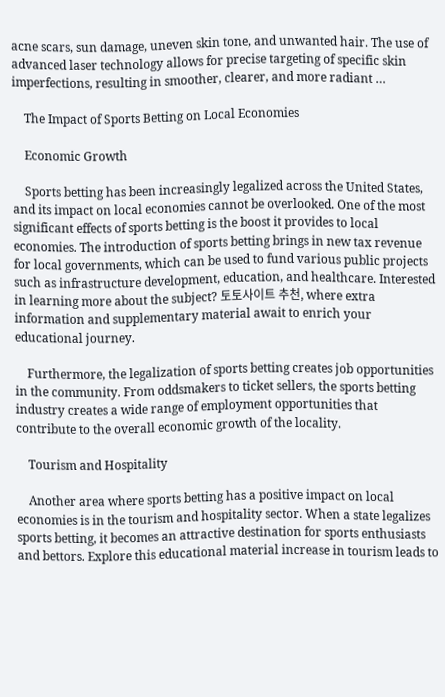acne scars, sun damage, uneven skin tone, and unwanted hair. The use of advanced laser technology allows for precise targeting of specific skin imperfections, resulting in smoother, clearer, and more radiant …

    The Impact of Sports Betting on Local Economies

    Economic Growth

    Sports betting has been increasingly legalized across the United States, and its impact on local economies cannot be overlooked. One of the most significant effects of sports betting is the boost it provides to local economies. The introduction of sports betting brings in new tax revenue for local governments, which can be used to fund various public projects such as infrastructure development, education, and healthcare. Interested in learning more about the subject? 토토사이트 추천, where extra information and supplementary material await to enrich your educational journey.

    Furthermore, the legalization of sports betting creates job opportunities in the community. From oddsmakers to ticket sellers, the sports betting industry creates a wide range of employment opportunities that contribute to the overall economic growth of the locality.

    Tourism and Hospitality

    Another area where sports betting has a positive impact on local economies is in the tourism and hospitality sector. When a state legalizes sports betting, it becomes an attractive destination for sports enthusiasts and bettors. Explore this educational material increase in tourism leads to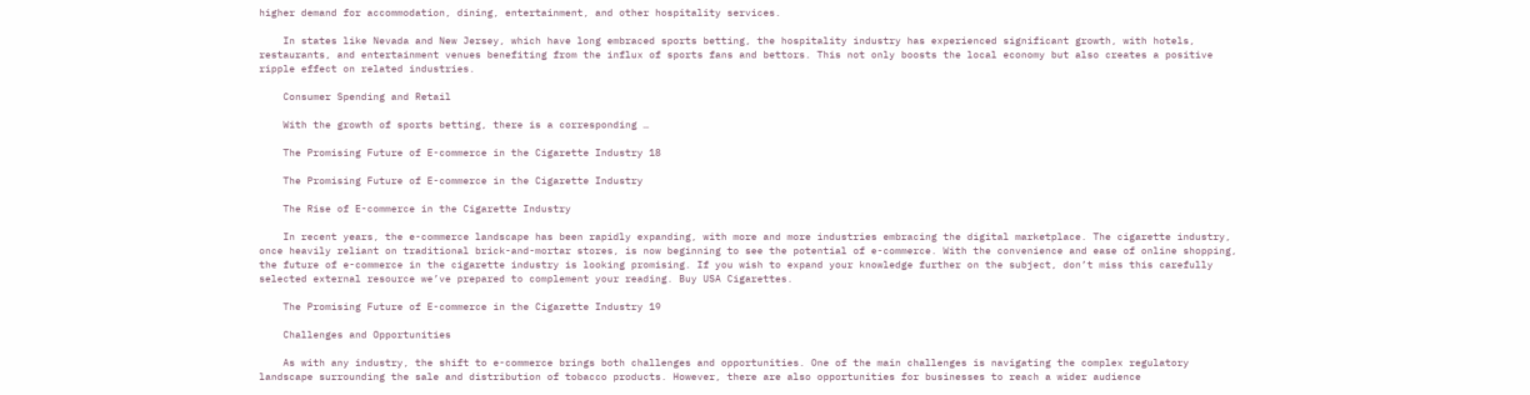higher demand for accommodation, dining, entertainment, and other hospitality services.

    In states like Nevada and New Jersey, which have long embraced sports betting, the hospitality industry has experienced significant growth, with hotels, restaurants, and entertainment venues benefiting from the influx of sports fans and bettors. This not only boosts the local economy but also creates a positive ripple effect on related industries.

    Consumer Spending and Retail

    With the growth of sports betting, there is a corresponding …

    The Promising Future of E-commerce in the Cigarette Industry 18

    The Promising Future of E-commerce in the Cigarette Industry

    The Rise of E-commerce in the Cigarette Industry

    In recent years, the e-commerce landscape has been rapidly expanding, with more and more industries embracing the digital marketplace. The cigarette industry, once heavily reliant on traditional brick-and-mortar stores, is now beginning to see the potential of e-commerce. With the convenience and ease of online shopping, the future of e-commerce in the cigarette industry is looking promising. If you wish to expand your knowledge further on the subject, don’t miss this carefully selected external resource we’ve prepared to complement your reading. Buy USA Cigarettes.

    The Promising Future of E-commerce in the Cigarette Industry 19

    Challenges and Opportunities

    As with any industry, the shift to e-commerce brings both challenges and opportunities. One of the main challenges is navigating the complex regulatory landscape surrounding the sale and distribution of tobacco products. However, there are also opportunities for businesses to reach a wider audience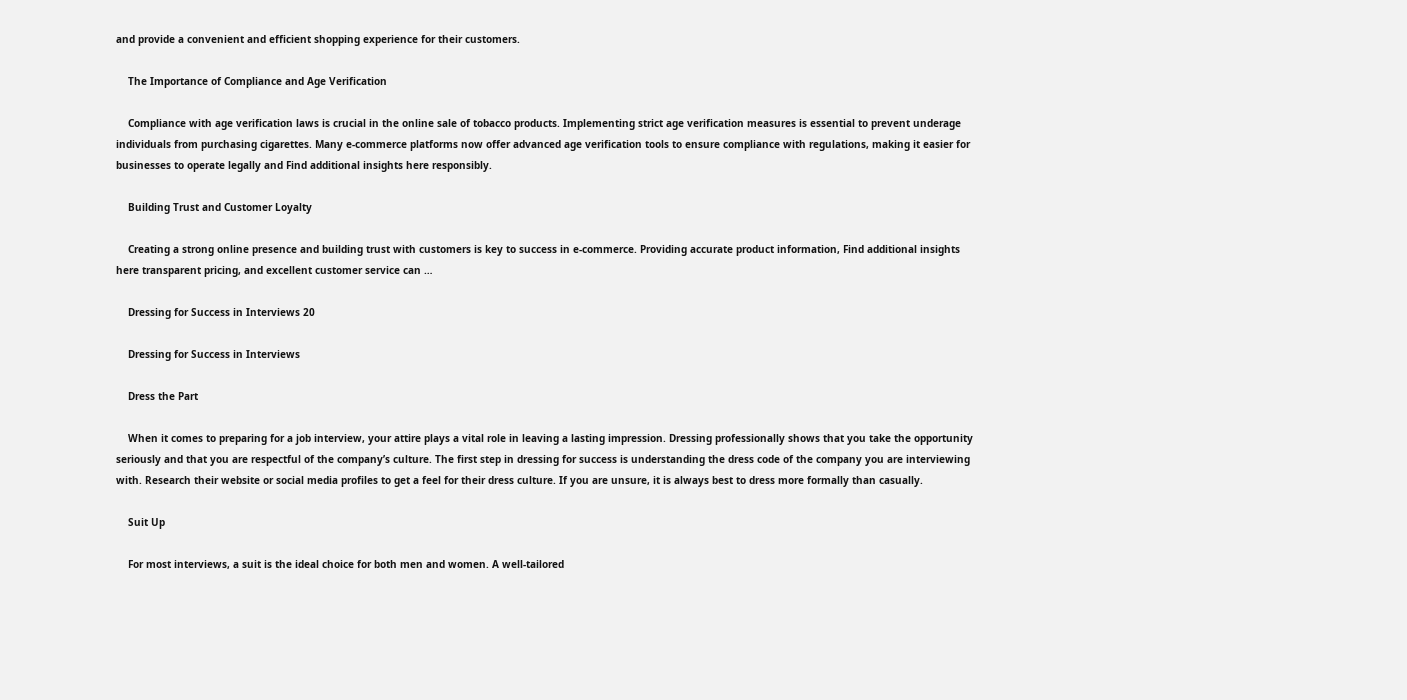and provide a convenient and efficient shopping experience for their customers.

    The Importance of Compliance and Age Verification

    Compliance with age verification laws is crucial in the online sale of tobacco products. Implementing strict age verification measures is essential to prevent underage individuals from purchasing cigarettes. Many e-commerce platforms now offer advanced age verification tools to ensure compliance with regulations, making it easier for businesses to operate legally and Find additional insights here responsibly.

    Building Trust and Customer Loyalty

    Creating a strong online presence and building trust with customers is key to success in e-commerce. Providing accurate product information, Find additional insights here transparent pricing, and excellent customer service can …

    Dressing for Success in Interviews 20

    Dressing for Success in Interviews

    Dress the Part

    When it comes to preparing for a job interview, your attire plays a vital role in leaving a lasting impression. Dressing professionally shows that you take the opportunity seriously and that you are respectful of the company’s culture. The first step in dressing for success is understanding the dress code of the company you are interviewing with. Research their website or social media profiles to get a feel for their dress culture. If you are unsure, it is always best to dress more formally than casually.

    Suit Up

    For most interviews, a suit is the ideal choice for both men and women. A well-tailored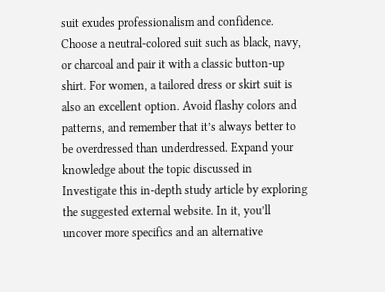suit exudes professionalism and confidence. Choose a neutral-colored suit such as black, navy, or charcoal and pair it with a classic button-up shirt. For women, a tailored dress or skirt suit is also an excellent option. Avoid flashy colors and patterns, and remember that it’s always better to be overdressed than underdressed. Expand your knowledge about the topic discussed in Investigate this in-depth study article by exploring the suggested external website. In it, you’ll uncover more specifics and an alternative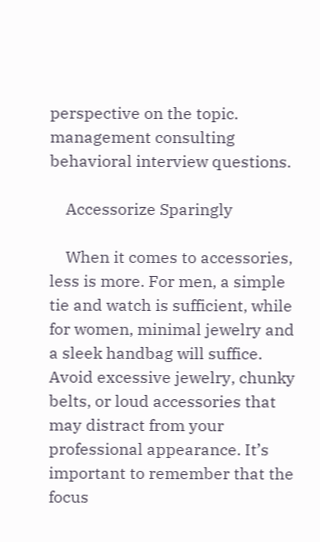perspective on the topic. management consulting behavioral interview questions.

    Accessorize Sparingly

    When it comes to accessories, less is more. For men, a simple tie and watch is sufficient, while for women, minimal jewelry and a sleek handbag will suffice. Avoid excessive jewelry, chunky belts, or loud accessories that may distract from your professional appearance. It’s important to remember that the focus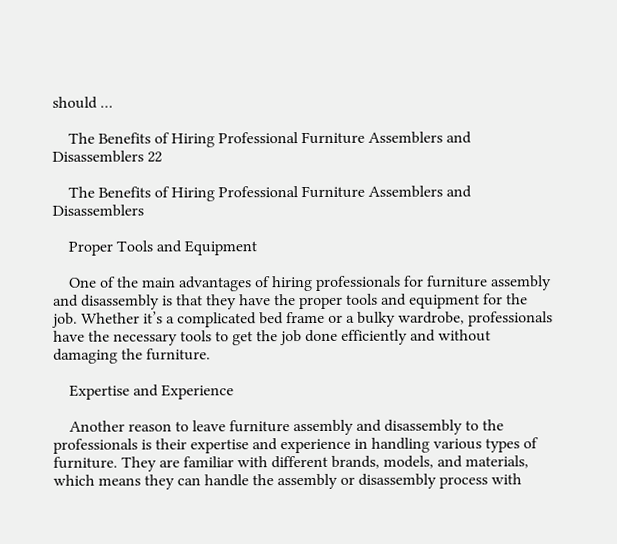should …

    The Benefits of Hiring Professional Furniture Assemblers and Disassemblers 22

    The Benefits of Hiring Professional Furniture Assemblers and Disassemblers

    Proper Tools and Equipment

    One of the main advantages of hiring professionals for furniture assembly and disassembly is that they have the proper tools and equipment for the job. Whether it’s a complicated bed frame or a bulky wardrobe, professionals have the necessary tools to get the job done efficiently and without damaging the furniture.

    Expertise and Experience

    Another reason to leave furniture assembly and disassembly to the professionals is their expertise and experience in handling various types of furniture. They are familiar with different brands, models, and materials, which means they can handle the assembly or disassembly process with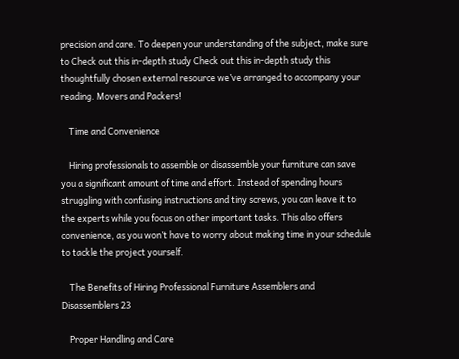precision and care. To deepen your understanding of the subject, make sure to Check out this in-depth study Check out this in-depth study this thoughtfully chosen external resource we’ve arranged to accompany your reading. Movers and Packers!

    Time and Convenience

    Hiring professionals to assemble or disassemble your furniture can save you a significant amount of time and effort. Instead of spending hours struggling with confusing instructions and tiny screws, you can leave it to the experts while you focus on other important tasks. This also offers convenience, as you won’t have to worry about making time in your schedule to tackle the project yourself.

    The Benefits of Hiring Professional Furniture Assemblers and Disassemblers 23

    Proper Handling and Care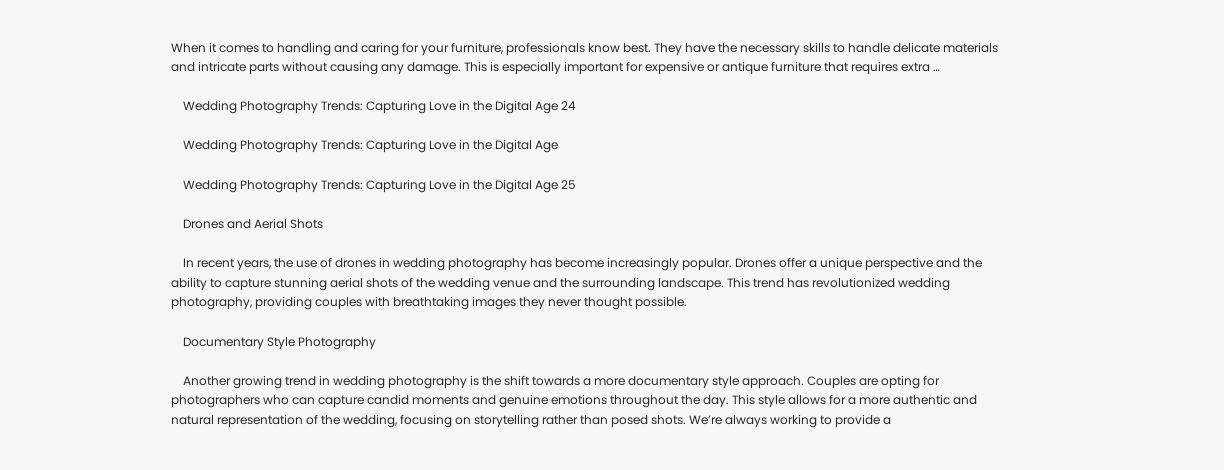When it comes to handling and caring for your furniture, professionals know best. They have the necessary skills to handle delicate materials and intricate parts without causing any damage. This is especially important for expensive or antique furniture that requires extra …

    Wedding Photography Trends: Capturing Love in the Digital Age 24

    Wedding Photography Trends: Capturing Love in the Digital Age

    Wedding Photography Trends: Capturing Love in the Digital Age 25

    Drones and Aerial Shots

    In recent years, the use of drones in wedding photography has become increasingly popular. Drones offer a unique perspective and the ability to capture stunning aerial shots of the wedding venue and the surrounding landscape. This trend has revolutionized wedding photography, providing couples with breathtaking images they never thought possible.

    Documentary Style Photography

    Another growing trend in wedding photography is the shift towards a more documentary style approach. Couples are opting for photographers who can capture candid moments and genuine emotions throughout the day. This style allows for a more authentic and natural representation of the wedding, focusing on storytelling rather than posed shots. We’re always working to provide a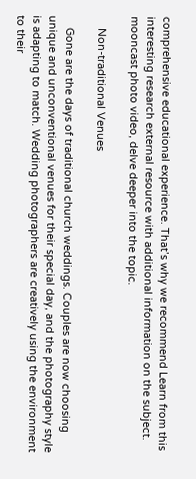comprehensive educational experience. That’s why we recommend Learn from this interesting research external resource with additional information on the subject. mooncast photo video, delve deeper into the topic.

    Non-traditional Venues

    Gone are the days of traditional church weddings. Couples are now choosing unique and unconventional venues for their special day, and the photography style is adapting to match. Wedding photographers are creatively using the environment to their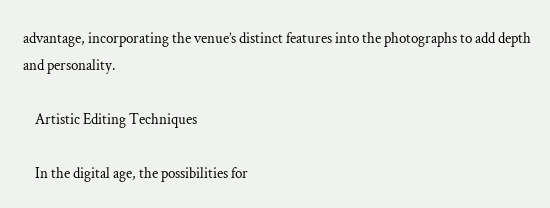advantage, incorporating the venue’s distinct features into the photographs to add depth and personality.

    Artistic Editing Techniques

    In the digital age, the possibilities for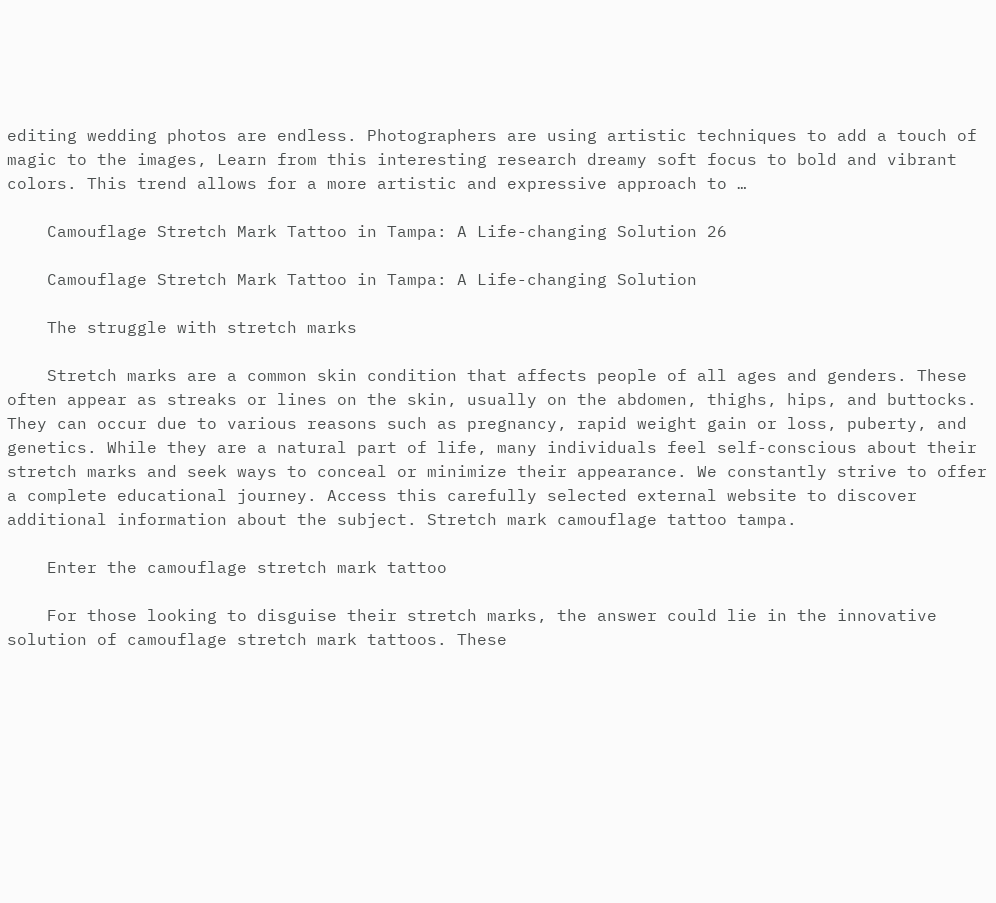editing wedding photos are endless. Photographers are using artistic techniques to add a touch of magic to the images, Learn from this interesting research dreamy soft focus to bold and vibrant colors. This trend allows for a more artistic and expressive approach to …

    Camouflage Stretch Mark Tattoo in Tampa: A Life-changing Solution 26

    Camouflage Stretch Mark Tattoo in Tampa: A Life-changing Solution

    The struggle with stretch marks

    Stretch marks are a common skin condition that affects people of all ages and genders. These often appear as streaks or lines on the skin, usually on the abdomen, thighs, hips, and buttocks. They can occur due to various reasons such as pregnancy, rapid weight gain or loss, puberty, and genetics. While they are a natural part of life, many individuals feel self-conscious about their stretch marks and seek ways to conceal or minimize their appearance. We constantly strive to offer a complete educational journey. Access this carefully selected external website to discover additional information about the subject. Stretch mark camouflage tattoo tampa.

    Enter the camouflage stretch mark tattoo

    For those looking to disguise their stretch marks, the answer could lie in the innovative solution of camouflage stretch mark tattoos. These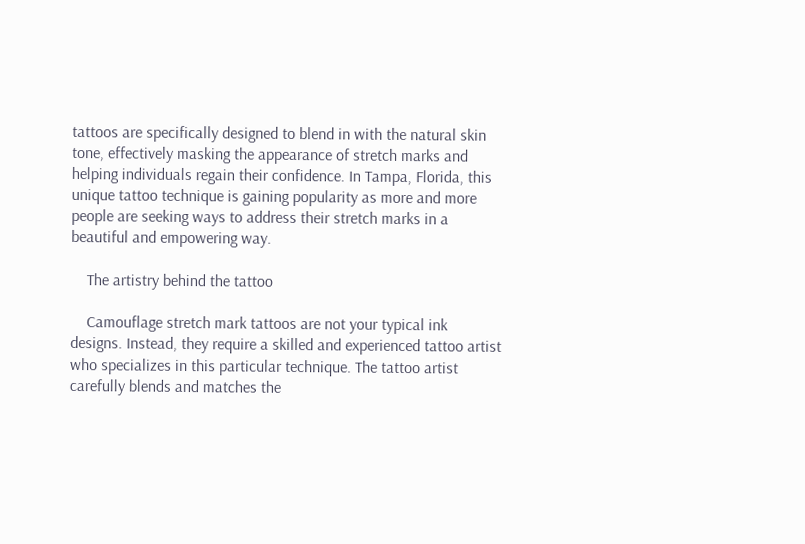tattoos are specifically designed to blend in with the natural skin tone, effectively masking the appearance of stretch marks and helping individuals regain their confidence. In Tampa, Florida, this unique tattoo technique is gaining popularity as more and more people are seeking ways to address their stretch marks in a beautiful and empowering way.

    The artistry behind the tattoo

    Camouflage stretch mark tattoos are not your typical ink designs. Instead, they require a skilled and experienced tattoo artist who specializes in this particular technique. The tattoo artist carefully blends and matches the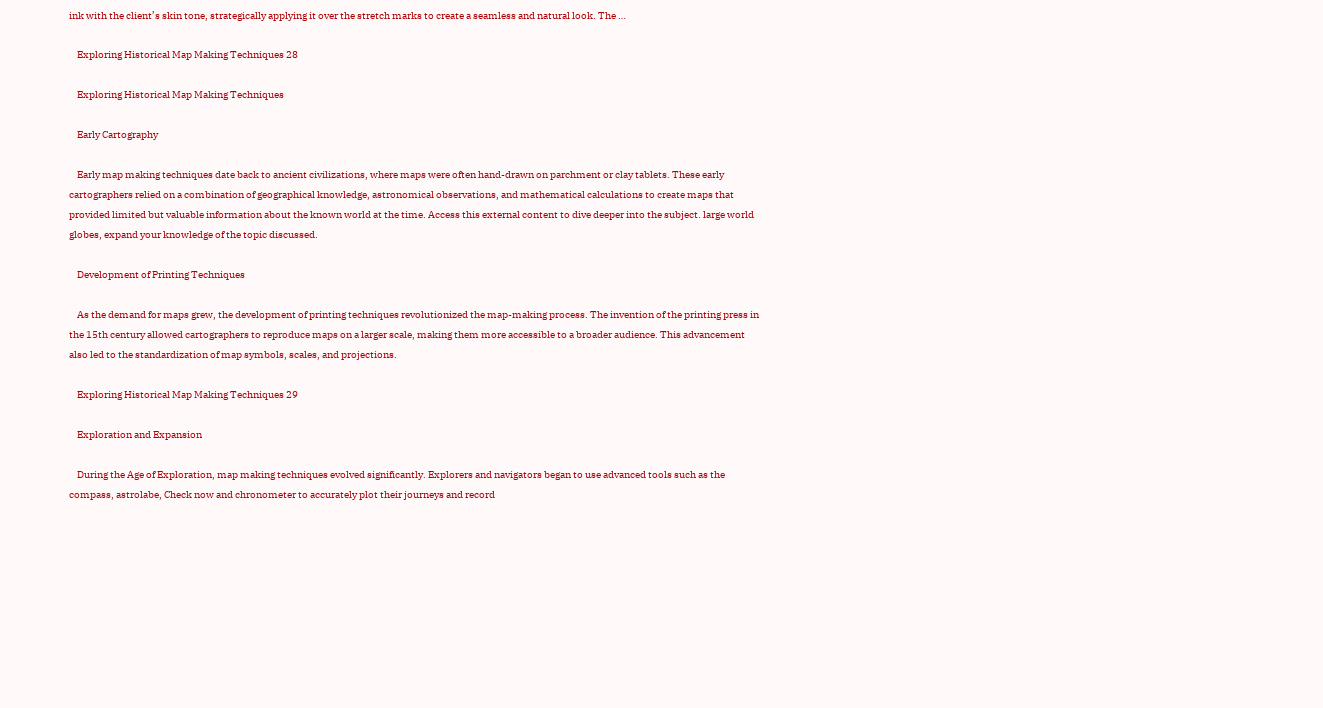ink with the client’s skin tone, strategically applying it over the stretch marks to create a seamless and natural look. The …

    Exploring Historical Map Making Techniques 28

    Exploring Historical Map Making Techniques

    Early Cartography

    Early map making techniques date back to ancient civilizations, where maps were often hand-drawn on parchment or clay tablets. These early cartographers relied on a combination of geographical knowledge, astronomical observations, and mathematical calculations to create maps that provided limited but valuable information about the known world at the time. Access this external content to dive deeper into the subject. large world globes, expand your knowledge of the topic discussed.

    Development of Printing Techniques

    As the demand for maps grew, the development of printing techniques revolutionized the map-making process. The invention of the printing press in the 15th century allowed cartographers to reproduce maps on a larger scale, making them more accessible to a broader audience. This advancement also led to the standardization of map symbols, scales, and projections.

    Exploring Historical Map Making Techniques 29

    Exploration and Expansion

    During the Age of Exploration, map making techniques evolved significantly. Explorers and navigators began to use advanced tools such as the compass, astrolabe, Check now and chronometer to accurately plot their journeys and record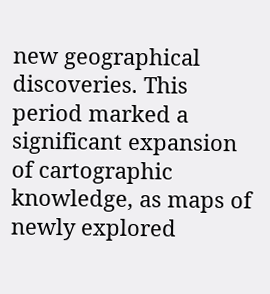new geographical discoveries. This period marked a significant expansion of cartographic knowledge, as maps of newly explored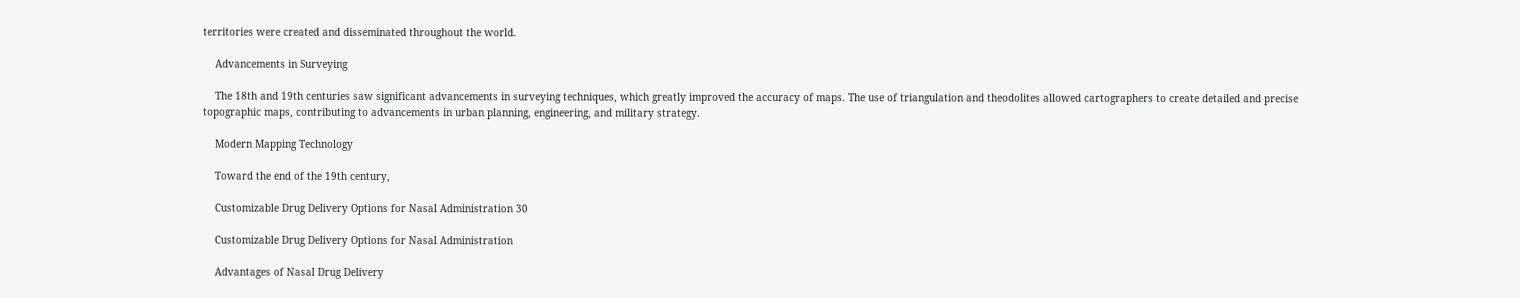territories were created and disseminated throughout the world.

    Advancements in Surveying

    The 18th and 19th centuries saw significant advancements in surveying techniques, which greatly improved the accuracy of maps. The use of triangulation and theodolites allowed cartographers to create detailed and precise topographic maps, contributing to advancements in urban planning, engineering, and military strategy.

    Modern Mapping Technology

    Toward the end of the 19th century,

    Customizable Drug Delivery Options for Nasal Administration 30

    Customizable Drug Delivery Options for Nasal Administration

    Advantages of Nasal Drug Delivery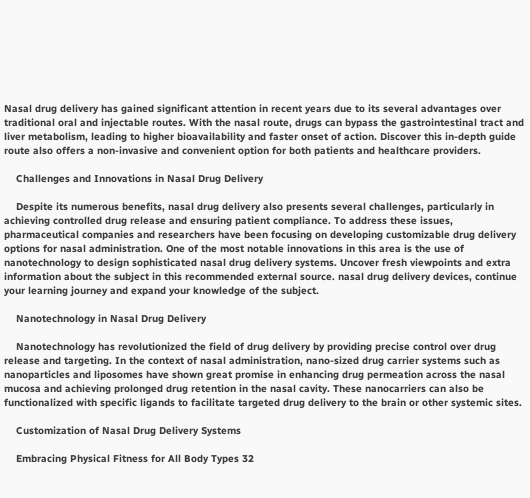Nasal drug delivery has gained significant attention in recent years due to its several advantages over traditional oral and injectable routes. With the nasal route, drugs can bypass the gastrointestinal tract and liver metabolism, leading to higher bioavailability and faster onset of action. Discover this in-depth guide route also offers a non-invasive and convenient option for both patients and healthcare providers.

    Challenges and Innovations in Nasal Drug Delivery

    Despite its numerous benefits, nasal drug delivery also presents several challenges, particularly in achieving controlled drug release and ensuring patient compliance. To address these issues, pharmaceutical companies and researchers have been focusing on developing customizable drug delivery options for nasal administration. One of the most notable innovations in this area is the use of nanotechnology to design sophisticated nasal drug delivery systems. Uncover fresh viewpoints and extra information about the subject in this recommended external source. nasal drug delivery devices, continue your learning journey and expand your knowledge of the subject.

    Nanotechnology in Nasal Drug Delivery

    Nanotechnology has revolutionized the field of drug delivery by providing precise control over drug release and targeting. In the context of nasal administration, nano-sized drug carrier systems such as nanoparticles and liposomes have shown great promise in enhancing drug permeation across the nasal mucosa and achieving prolonged drug retention in the nasal cavity. These nanocarriers can also be functionalized with specific ligands to facilitate targeted drug delivery to the brain or other systemic sites.

    Customization of Nasal Drug Delivery Systems

    Embracing Physical Fitness for All Body Types 32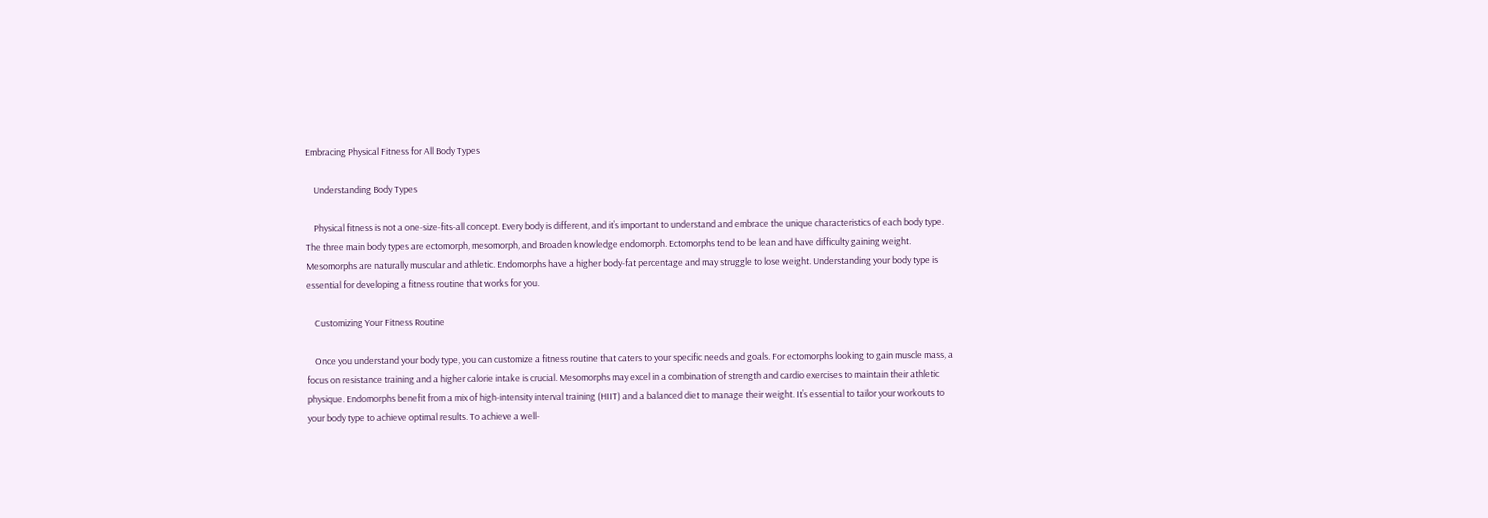Embracing Physical Fitness for All Body Types

    Understanding Body Types

    Physical fitness is not a one-size-fits-all concept. Every body is different, and it’s important to understand and embrace the unique characteristics of each body type. The three main body types are ectomorph, mesomorph, and Broaden knowledge endomorph. Ectomorphs tend to be lean and have difficulty gaining weight. Mesomorphs are naturally muscular and athletic. Endomorphs have a higher body-fat percentage and may struggle to lose weight. Understanding your body type is essential for developing a fitness routine that works for you.

    Customizing Your Fitness Routine

    Once you understand your body type, you can customize a fitness routine that caters to your specific needs and goals. For ectomorphs looking to gain muscle mass, a focus on resistance training and a higher calorie intake is crucial. Mesomorphs may excel in a combination of strength and cardio exercises to maintain their athletic physique. Endomorphs benefit from a mix of high-intensity interval training (HIIT) and a balanced diet to manage their weight. It’s essential to tailor your workouts to your body type to achieve optimal results. To achieve a well-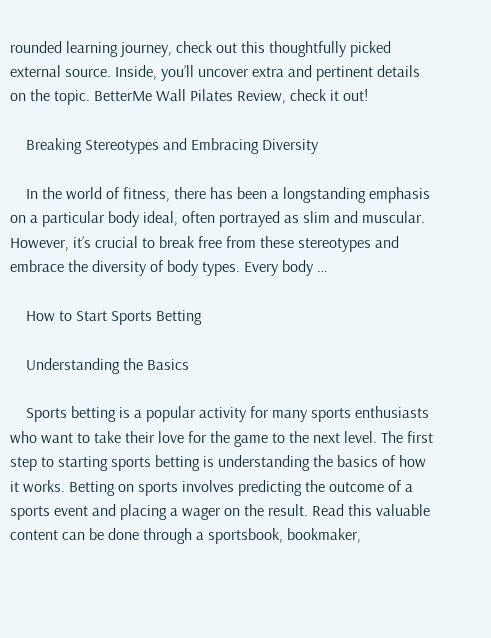rounded learning journey, check out this thoughtfully picked external source. Inside, you’ll uncover extra and pertinent details on the topic. BetterMe Wall Pilates Review, check it out!

    Breaking Stereotypes and Embracing Diversity

    In the world of fitness, there has been a longstanding emphasis on a particular body ideal, often portrayed as slim and muscular. However, it’s crucial to break free from these stereotypes and embrace the diversity of body types. Every body …

    How to Start Sports Betting

    Understanding the Basics

    Sports betting is a popular activity for many sports enthusiasts who want to take their love for the game to the next level. The first step to starting sports betting is understanding the basics of how it works. Betting on sports involves predicting the outcome of a sports event and placing a wager on the result. Read this valuable content can be done through a sportsbook, bookmaker,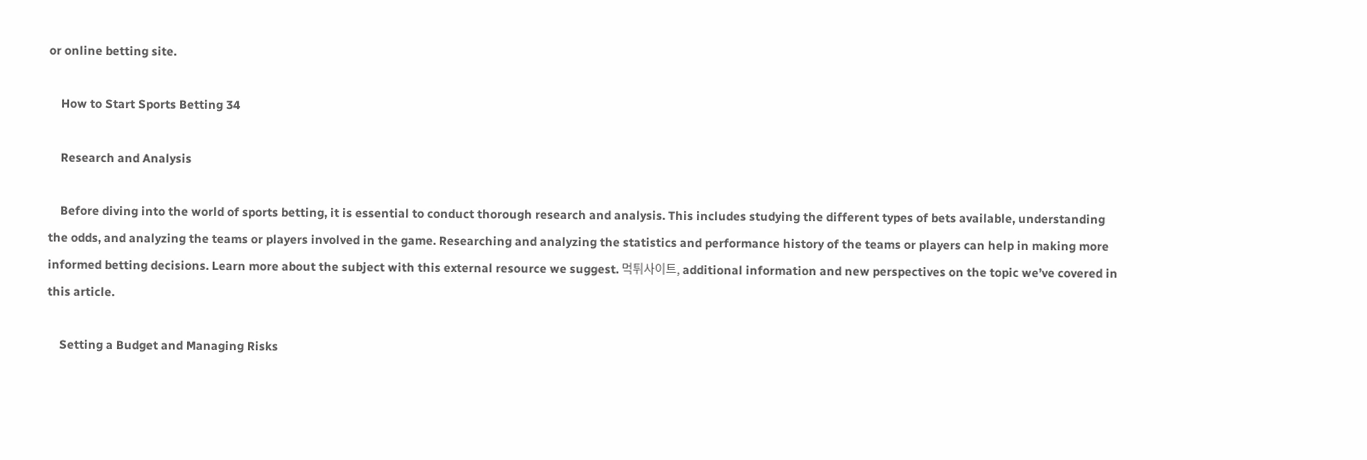or online betting site.

    How to Start Sports Betting 34

    Research and Analysis

    Before diving into the world of sports betting, it is essential to conduct thorough research and analysis. This includes studying the different types of bets available, understanding the odds, and analyzing the teams or players involved in the game. Researching and analyzing the statistics and performance history of the teams or players can help in making more informed betting decisions. Learn more about the subject with this external resource we suggest. 먹튀사이트, additional information and new perspectives on the topic we’ve covered in this article.

    Setting a Budget and Managing Risks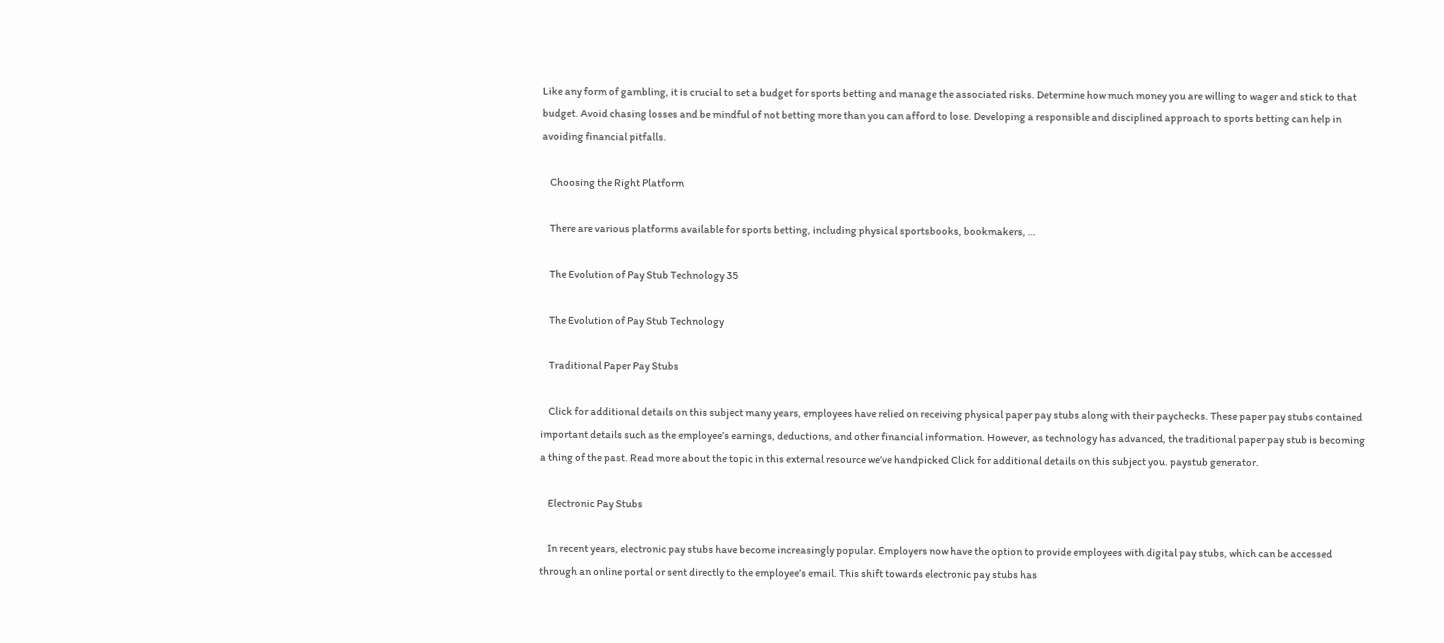Like any form of gambling, it is crucial to set a budget for sports betting and manage the associated risks. Determine how much money you are willing to wager and stick to that budget. Avoid chasing losses and be mindful of not betting more than you can afford to lose. Developing a responsible and disciplined approach to sports betting can help in avoiding financial pitfalls.

    Choosing the Right Platform

    There are various platforms available for sports betting, including physical sportsbooks, bookmakers, …

    The Evolution of Pay Stub Technology 35

    The Evolution of Pay Stub Technology

    Traditional Paper Pay Stubs

    Click for additional details on this subject many years, employees have relied on receiving physical paper pay stubs along with their paychecks. These paper pay stubs contained important details such as the employee’s earnings, deductions, and other financial information. However, as technology has advanced, the traditional paper pay stub is becoming a thing of the past. Read more about the topic in this external resource we’ve handpicked Click for additional details on this subject you. paystub generator.

    Electronic Pay Stubs

    In recent years, electronic pay stubs have become increasingly popular. Employers now have the option to provide employees with digital pay stubs, which can be accessed through an online portal or sent directly to the employee’s email. This shift towards electronic pay stubs has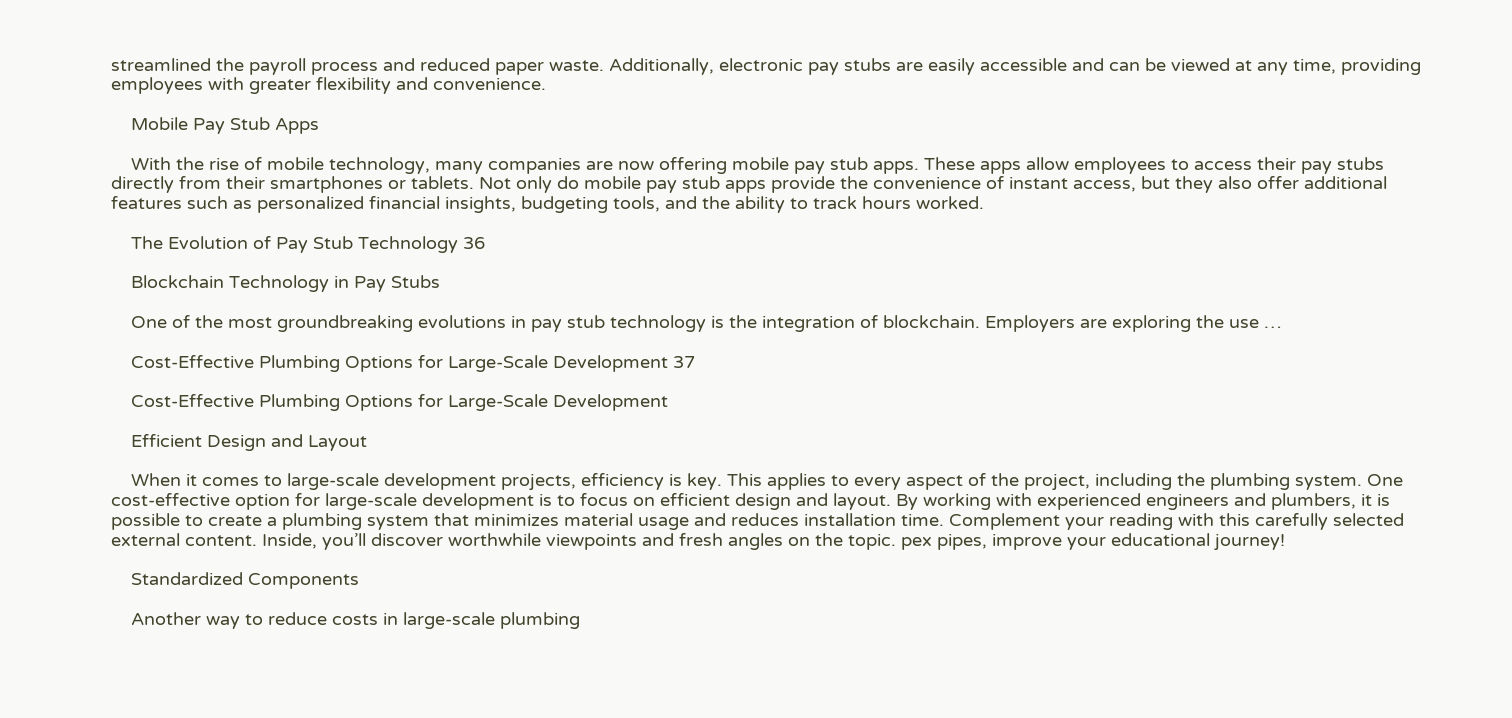streamlined the payroll process and reduced paper waste. Additionally, electronic pay stubs are easily accessible and can be viewed at any time, providing employees with greater flexibility and convenience.

    Mobile Pay Stub Apps

    With the rise of mobile technology, many companies are now offering mobile pay stub apps. These apps allow employees to access their pay stubs directly from their smartphones or tablets. Not only do mobile pay stub apps provide the convenience of instant access, but they also offer additional features such as personalized financial insights, budgeting tools, and the ability to track hours worked.

    The Evolution of Pay Stub Technology 36

    Blockchain Technology in Pay Stubs

    One of the most groundbreaking evolutions in pay stub technology is the integration of blockchain. Employers are exploring the use …

    Cost-Effective Plumbing Options for Large-Scale Development 37

    Cost-Effective Plumbing Options for Large-Scale Development

    Efficient Design and Layout

    When it comes to large-scale development projects, efficiency is key. This applies to every aspect of the project, including the plumbing system. One cost-effective option for large-scale development is to focus on efficient design and layout. By working with experienced engineers and plumbers, it is possible to create a plumbing system that minimizes material usage and reduces installation time. Complement your reading with this carefully selected external content. Inside, you’ll discover worthwhile viewpoints and fresh angles on the topic. pex pipes, improve your educational journey!

    Standardized Components

    Another way to reduce costs in large-scale plumbing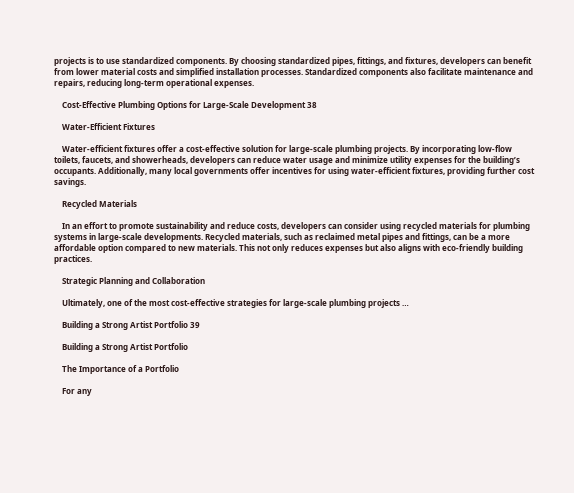projects is to use standardized components. By choosing standardized pipes, fittings, and fixtures, developers can benefit from lower material costs and simplified installation processes. Standardized components also facilitate maintenance and repairs, reducing long-term operational expenses.

    Cost-Effective Plumbing Options for Large-Scale Development 38

    Water-Efficient Fixtures

    Water-efficient fixtures offer a cost-effective solution for large-scale plumbing projects. By incorporating low-flow toilets, faucets, and showerheads, developers can reduce water usage and minimize utility expenses for the building’s occupants. Additionally, many local governments offer incentives for using water-efficient fixtures, providing further cost savings.

    Recycled Materials

    In an effort to promote sustainability and reduce costs, developers can consider using recycled materials for plumbing systems in large-scale developments. Recycled materials, such as reclaimed metal pipes and fittings, can be a more affordable option compared to new materials. This not only reduces expenses but also aligns with eco-friendly building practices.

    Strategic Planning and Collaboration

    Ultimately, one of the most cost-effective strategies for large-scale plumbing projects …

    Building a Strong Artist Portfolio 39

    Building a Strong Artist Portfolio

    The Importance of a Portfolio

    For any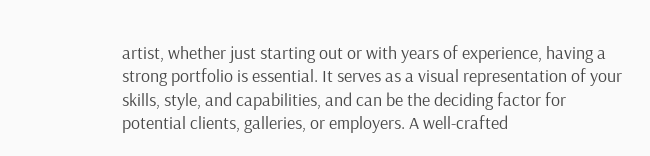artist, whether just starting out or with years of experience, having a strong portfolio is essential. It serves as a visual representation of your skills, style, and capabilities, and can be the deciding factor for potential clients, galleries, or employers. A well-crafted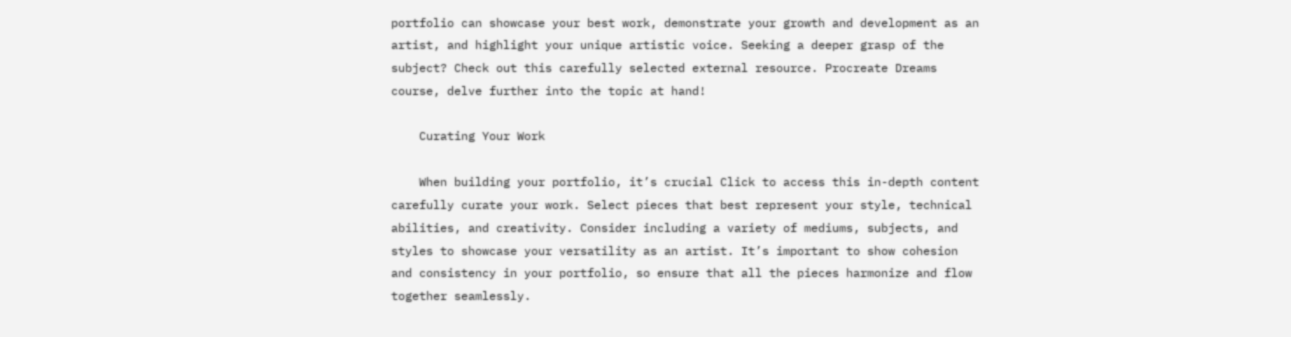portfolio can showcase your best work, demonstrate your growth and development as an artist, and highlight your unique artistic voice. Seeking a deeper grasp of the subject? Check out this carefully selected external resource. Procreate Dreams course, delve further into the topic at hand!

    Curating Your Work

    When building your portfolio, it’s crucial Click to access this in-depth content carefully curate your work. Select pieces that best represent your style, technical abilities, and creativity. Consider including a variety of mediums, subjects, and styles to showcase your versatility as an artist. It’s important to show cohesion and consistency in your portfolio, so ensure that all the pieces harmonize and flow together seamlessly.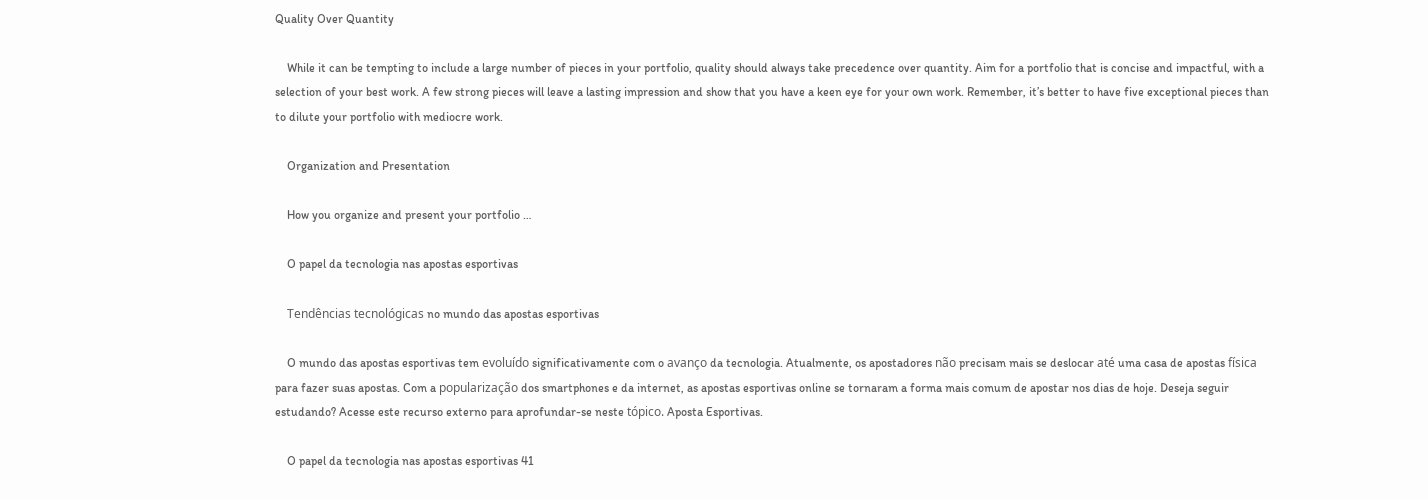Quality Over Quantity

    While it can be tempting to include a large number of pieces in your portfolio, quality should always take precedence over quantity. Aim for a portfolio that is concise and impactful, with a selection of your best work. A few strong pieces will leave a lasting impression and show that you have a keen eye for your own work. Remember, it’s better to have five exceptional pieces than to dilute your portfolio with mediocre work.

    Organization and Presentation

    How you organize and present your portfolio …

    O papel da tecnologia nas apostas esportivas

    Tendências tecnológicas no mundo das apostas esportivas

    O mundo das apostas esportivas tem evoluído significativamente com o avanço da tecnologia. Atualmente, os apostadores não precisam mais se deslocar até uma casa de apostas física para fazer suas apostas. Com a popularização dos smartphones e da internet, as apostas esportivas online se tornaram a forma mais comum de apostar nos dias de hoje. Deseja seguir estudando? Acesse este recurso externo para aprofundar-se neste tópico. Aposta Esportivas.

    O papel da tecnologia nas apostas esportivas 41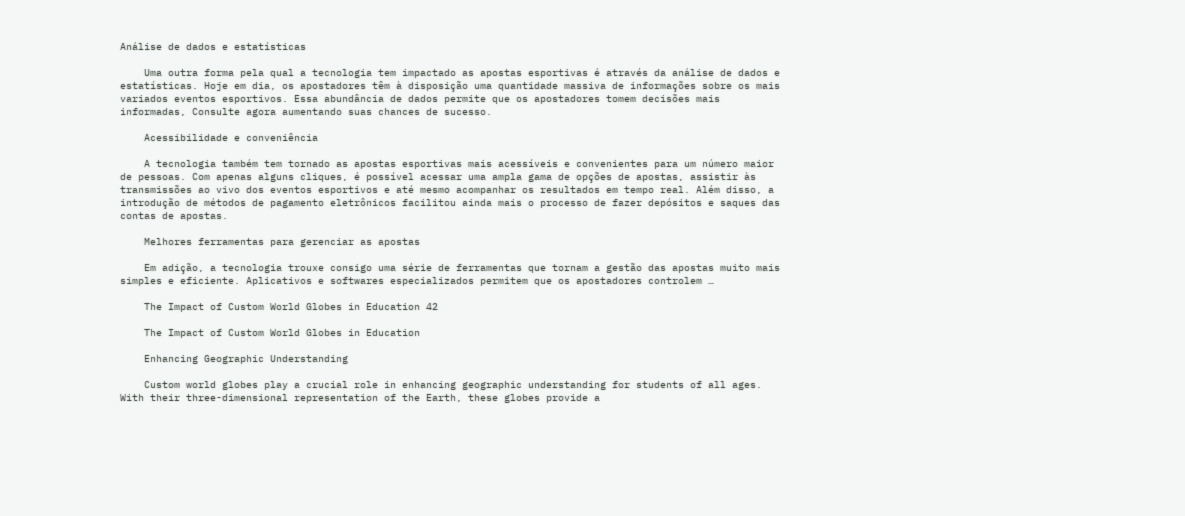Análise de dados e estatísticas

    Uma outra forma pela qual a tecnologia tem impactado as apostas esportivas é através da análise de dados e estatísticas. Hoje em dia, os apostadores têm à disposição uma quantidade massiva de informações sobre os mais variados eventos esportivos. Essa abundância de dados permite que os apostadores tomem decisões mais informadas, Consulte agora aumentando suas chances de sucesso.

    Acessibilidade e conveniência

    A tecnologia também tem tornado as apostas esportivas mais acessíveis e convenientes para um número maior de pessoas. Com apenas alguns cliques, é possível acessar uma ampla gama de opções de apostas, assistir às transmissões ao vivo dos eventos esportivos e até mesmo acompanhar os resultados em tempo real. Além disso, a introdução de métodos de pagamento eletrônicos facilitou ainda mais o processo de fazer depósitos e saques das contas de apostas.

    Melhores ferramentas para gerenciar as apostas

    Em adição, a tecnologia trouxe consigo uma série de ferramentas que tornam a gestão das apostas muito mais simples e eficiente. Aplicativos e softwares especializados permitem que os apostadores controlem …

    The Impact of Custom World Globes in Education 42

    The Impact of Custom World Globes in Education

    Enhancing Geographic Understanding

    Custom world globes play a crucial role in enhancing geographic understanding for students of all ages. With their three-dimensional representation of the Earth, these globes provide a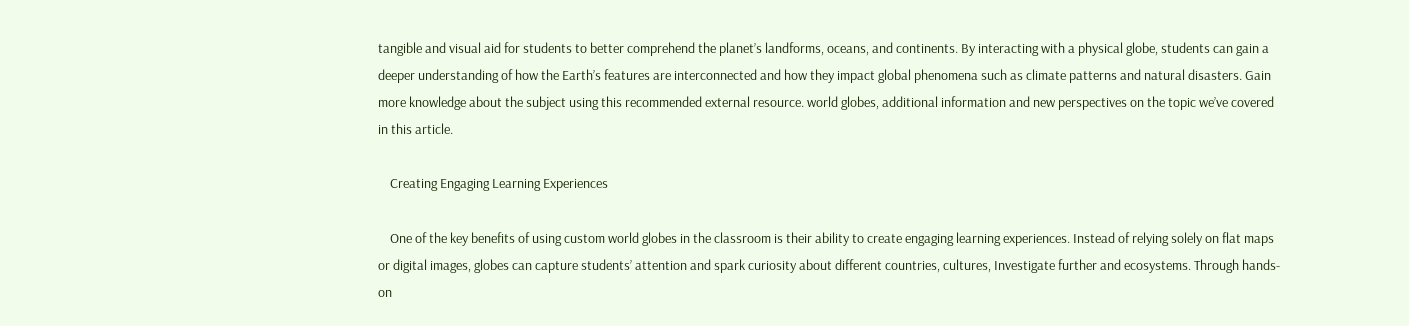tangible and visual aid for students to better comprehend the planet’s landforms, oceans, and continents. By interacting with a physical globe, students can gain a deeper understanding of how the Earth’s features are interconnected and how they impact global phenomena such as climate patterns and natural disasters. Gain more knowledge about the subject using this recommended external resource. world globes, additional information and new perspectives on the topic we’ve covered in this article.

    Creating Engaging Learning Experiences

    One of the key benefits of using custom world globes in the classroom is their ability to create engaging learning experiences. Instead of relying solely on flat maps or digital images, globes can capture students’ attention and spark curiosity about different countries, cultures, Investigate further and ecosystems. Through hands-on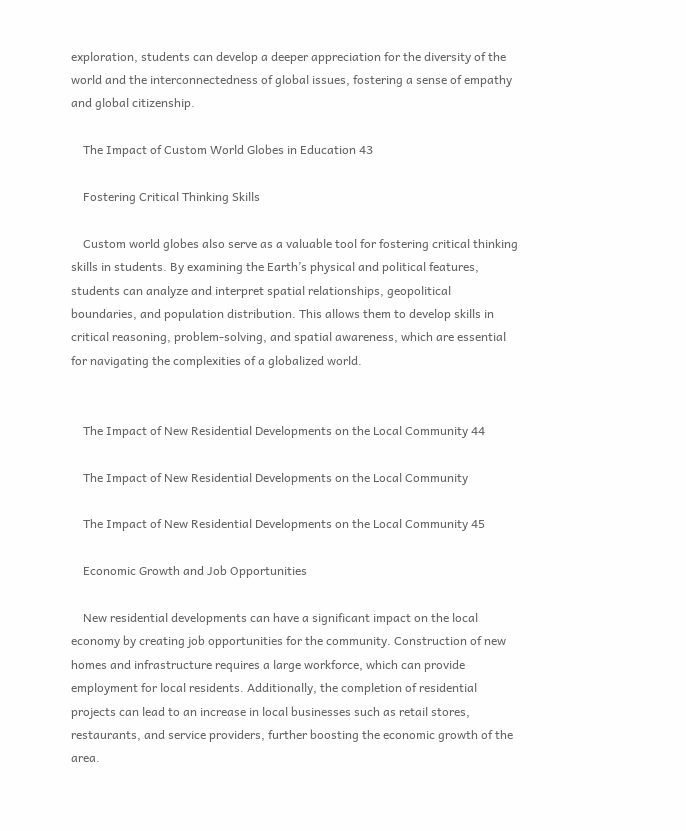exploration, students can develop a deeper appreciation for the diversity of the world and the interconnectedness of global issues, fostering a sense of empathy and global citizenship.

    The Impact of Custom World Globes in Education 43

    Fostering Critical Thinking Skills

    Custom world globes also serve as a valuable tool for fostering critical thinking skills in students. By examining the Earth’s physical and political features, students can analyze and interpret spatial relationships, geopolitical boundaries, and population distribution. This allows them to develop skills in critical reasoning, problem-solving, and spatial awareness, which are essential for navigating the complexities of a globalized world.


    The Impact of New Residential Developments on the Local Community 44

    The Impact of New Residential Developments on the Local Community

    The Impact of New Residential Developments on the Local Community 45

    Economic Growth and Job Opportunities

    New residential developments can have a significant impact on the local economy by creating job opportunities for the community. Construction of new homes and infrastructure requires a large workforce, which can provide employment for local residents. Additionally, the completion of residential projects can lead to an increase in local businesses such as retail stores, restaurants, and service providers, further boosting the economic growth of the area.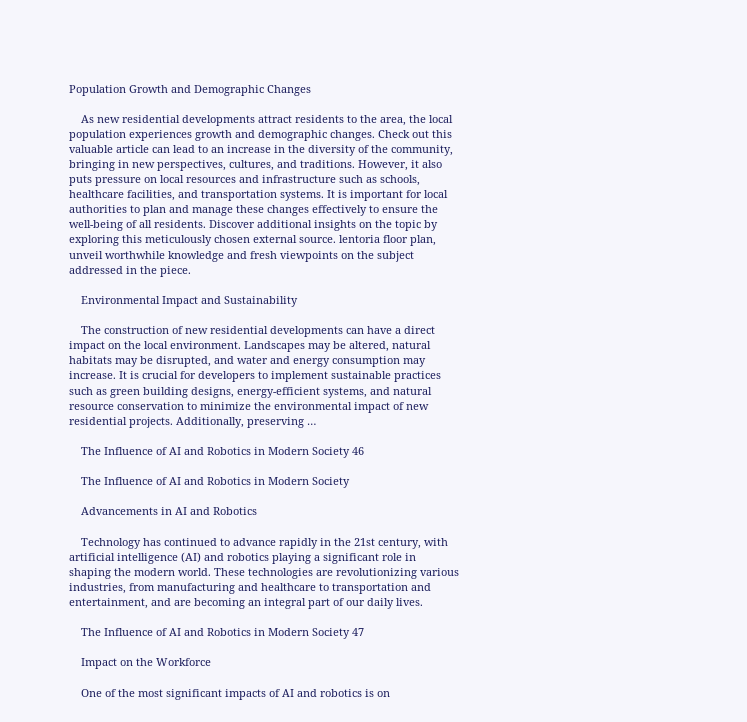Population Growth and Demographic Changes

    As new residential developments attract residents to the area, the local population experiences growth and demographic changes. Check out this valuable article can lead to an increase in the diversity of the community, bringing in new perspectives, cultures, and traditions. However, it also puts pressure on local resources and infrastructure such as schools, healthcare facilities, and transportation systems. It is important for local authorities to plan and manage these changes effectively to ensure the well-being of all residents. Discover additional insights on the topic by exploring this meticulously chosen external source. lentoria floor plan, unveil worthwhile knowledge and fresh viewpoints on the subject addressed in the piece.

    Environmental Impact and Sustainability

    The construction of new residential developments can have a direct impact on the local environment. Landscapes may be altered, natural habitats may be disrupted, and water and energy consumption may increase. It is crucial for developers to implement sustainable practices such as green building designs, energy-efficient systems, and natural resource conservation to minimize the environmental impact of new residential projects. Additionally, preserving …

    The Influence of AI and Robotics in Modern Society 46

    The Influence of AI and Robotics in Modern Society

    Advancements in AI and Robotics

    Technology has continued to advance rapidly in the 21st century, with artificial intelligence (AI) and robotics playing a significant role in shaping the modern world. These technologies are revolutionizing various industries, from manufacturing and healthcare to transportation and entertainment, and are becoming an integral part of our daily lives.

    The Influence of AI and Robotics in Modern Society 47

    Impact on the Workforce

    One of the most significant impacts of AI and robotics is on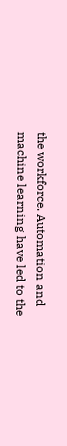the workforce. Automation and machine learning have led to the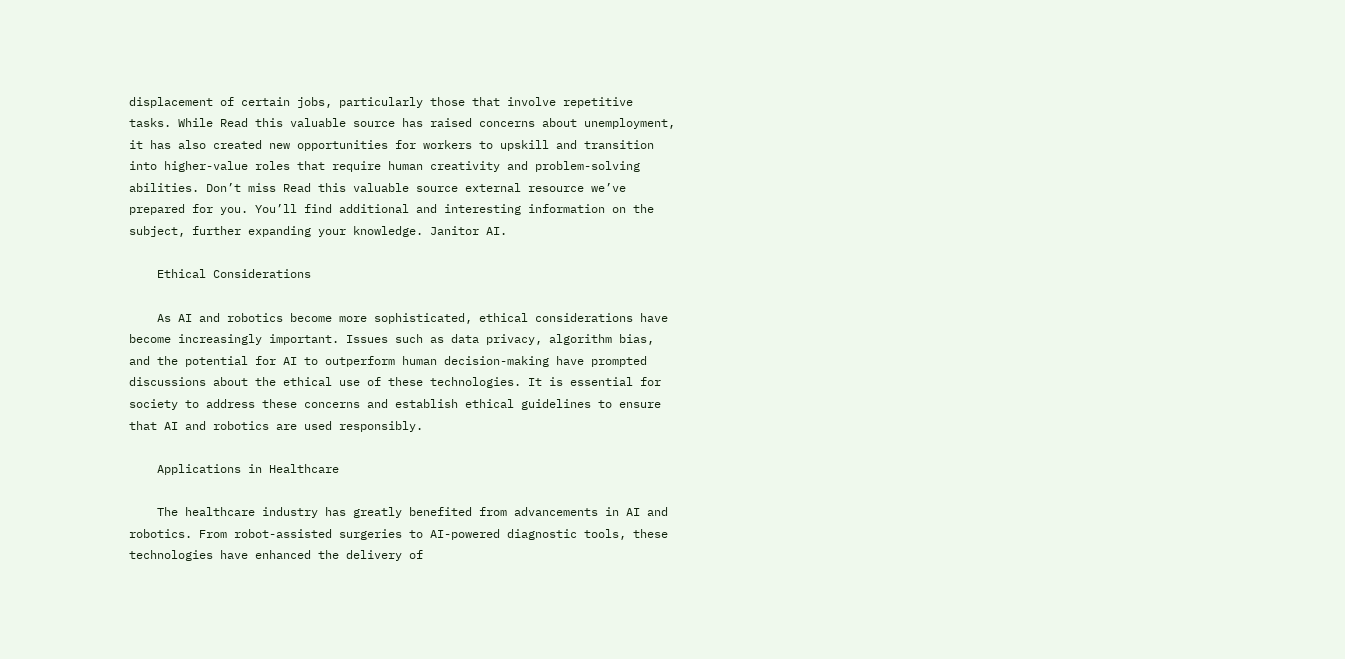displacement of certain jobs, particularly those that involve repetitive tasks. While Read this valuable source has raised concerns about unemployment, it has also created new opportunities for workers to upskill and transition into higher-value roles that require human creativity and problem-solving abilities. Don’t miss Read this valuable source external resource we’ve prepared for you. You’ll find additional and interesting information on the subject, further expanding your knowledge. Janitor AI.

    Ethical Considerations

    As AI and robotics become more sophisticated, ethical considerations have become increasingly important. Issues such as data privacy, algorithm bias, and the potential for AI to outperform human decision-making have prompted discussions about the ethical use of these technologies. It is essential for society to address these concerns and establish ethical guidelines to ensure that AI and robotics are used responsibly.

    Applications in Healthcare

    The healthcare industry has greatly benefited from advancements in AI and robotics. From robot-assisted surgeries to AI-powered diagnostic tools, these technologies have enhanced the delivery of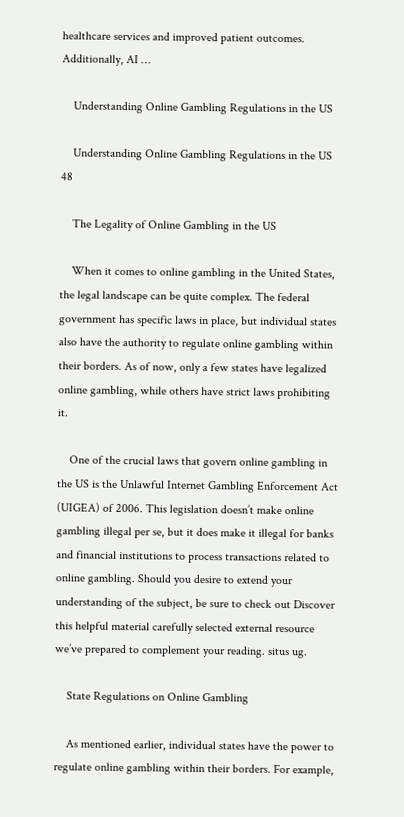healthcare services and improved patient outcomes. Additionally, AI …

    Understanding Online Gambling Regulations in the US

    Understanding Online Gambling Regulations in the US 48

    The Legality of Online Gambling in the US

    When it comes to online gambling in the United States, the legal landscape can be quite complex. The federal government has specific laws in place, but individual states also have the authority to regulate online gambling within their borders. As of now, only a few states have legalized online gambling, while others have strict laws prohibiting it.

    One of the crucial laws that govern online gambling in the US is the Unlawful Internet Gambling Enforcement Act (UIGEA) of 2006. This legislation doesn’t make online gambling illegal per se, but it does make it illegal for banks and financial institutions to process transactions related to online gambling. Should you desire to extend your understanding of the subject, be sure to check out Discover this helpful material carefully selected external resource we’ve prepared to complement your reading. situs ug.

    State Regulations on Online Gambling

    As mentioned earlier, individual states have the power to regulate online gambling within their borders. For example,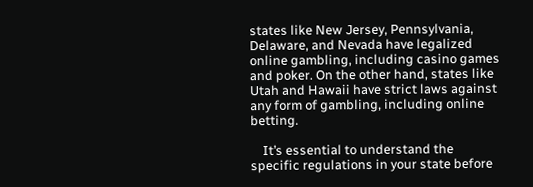states like New Jersey, Pennsylvania, Delaware, and Nevada have legalized online gambling, including casino games and poker. On the other hand, states like Utah and Hawaii have strict laws against any form of gambling, including online betting.

    It’s essential to understand the specific regulations in your state before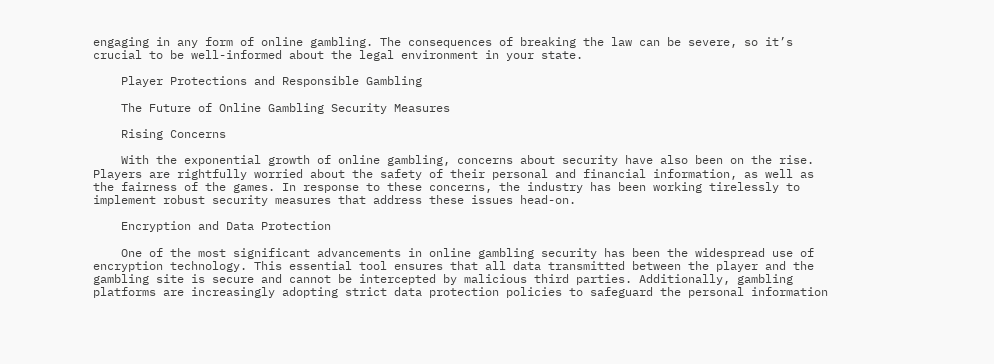engaging in any form of online gambling. The consequences of breaking the law can be severe, so it’s crucial to be well-informed about the legal environment in your state.

    Player Protections and Responsible Gambling

    The Future of Online Gambling Security Measures

    Rising Concerns

    With the exponential growth of online gambling, concerns about security have also been on the rise. Players are rightfully worried about the safety of their personal and financial information, as well as the fairness of the games. In response to these concerns, the industry has been working tirelessly to implement robust security measures that address these issues head-on.

    Encryption and Data Protection

    One of the most significant advancements in online gambling security has been the widespread use of encryption technology. This essential tool ensures that all data transmitted between the player and the gambling site is secure and cannot be intercepted by malicious third parties. Additionally, gambling platforms are increasingly adopting strict data protection policies to safeguard the personal information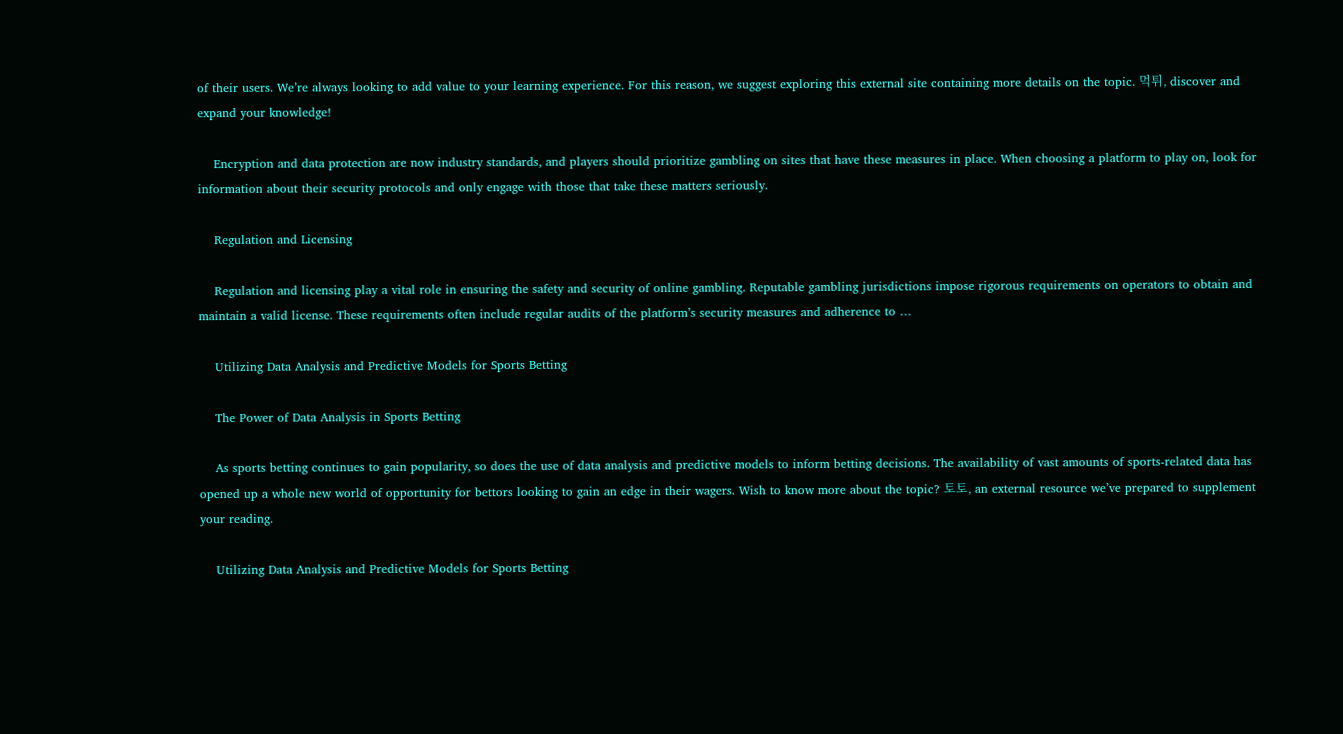of their users. We’re always looking to add value to your learning experience. For this reason, we suggest exploring this external site containing more details on the topic. 먹튀, discover and expand your knowledge!

    Encryption and data protection are now industry standards, and players should prioritize gambling on sites that have these measures in place. When choosing a platform to play on, look for information about their security protocols and only engage with those that take these matters seriously.

    Regulation and Licensing

    Regulation and licensing play a vital role in ensuring the safety and security of online gambling. Reputable gambling jurisdictions impose rigorous requirements on operators to obtain and maintain a valid license. These requirements often include regular audits of the platform’s security measures and adherence to …

    Utilizing Data Analysis and Predictive Models for Sports Betting

    The Power of Data Analysis in Sports Betting

    As sports betting continues to gain popularity, so does the use of data analysis and predictive models to inform betting decisions. The availability of vast amounts of sports-related data has opened up a whole new world of opportunity for bettors looking to gain an edge in their wagers. Wish to know more about the topic? 토토, an external resource we’ve prepared to supplement your reading.

    Utilizing Data Analysis and Predictive Models for Sports Betting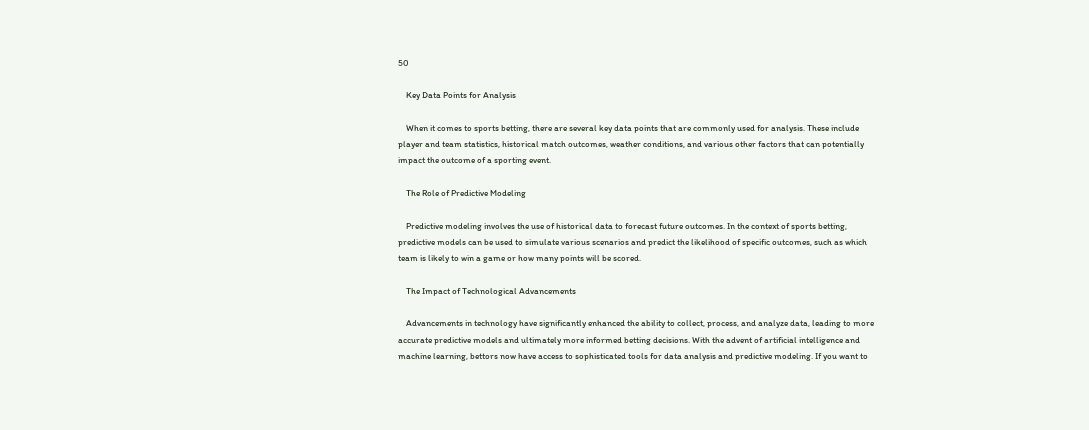50

    Key Data Points for Analysis

    When it comes to sports betting, there are several key data points that are commonly used for analysis. These include player and team statistics, historical match outcomes, weather conditions, and various other factors that can potentially impact the outcome of a sporting event.

    The Role of Predictive Modeling

    Predictive modeling involves the use of historical data to forecast future outcomes. In the context of sports betting, predictive models can be used to simulate various scenarios and predict the likelihood of specific outcomes, such as which team is likely to win a game or how many points will be scored.

    The Impact of Technological Advancements

    Advancements in technology have significantly enhanced the ability to collect, process, and analyze data, leading to more accurate predictive models and ultimately more informed betting decisions. With the advent of artificial intelligence and machine learning, bettors now have access to sophisticated tools for data analysis and predictive modeling. If you want to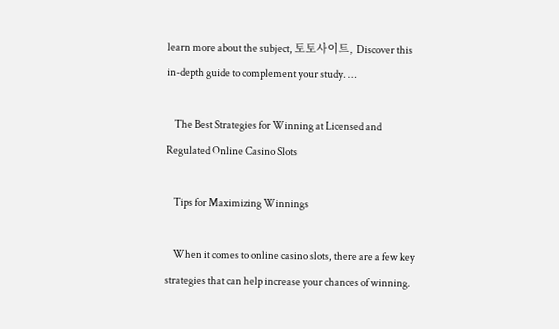learn more about the subject, 토토사이트, Discover this in-depth guide to complement your study. …

    The Best Strategies for Winning at Licensed and Regulated Online Casino Slots

    Tips for Maximizing Winnings

    When it comes to online casino slots, there are a few key strategies that can help increase your chances of winning.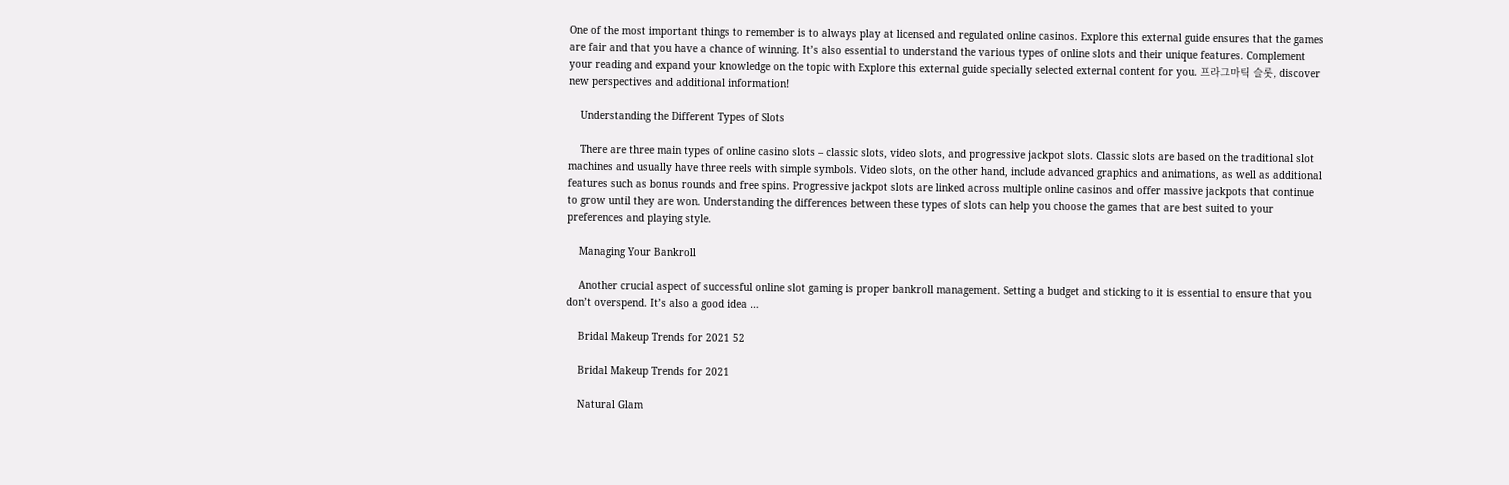One of the most important things to remember is to always play at licensed and regulated online casinos. Explore this external guide ensures that the games are fair and that you have a chance of winning. It’s also essential to understand the various types of online slots and their unique features. Complement your reading and expand your knowledge on the topic with Explore this external guide specially selected external content for you. 프라그마틱 슬롯, discover new perspectives and additional information!

    Understanding the Different Types of Slots

    There are three main types of online casino slots – classic slots, video slots, and progressive jackpot slots. Classic slots are based on the traditional slot machines and usually have three reels with simple symbols. Video slots, on the other hand, include advanced graphics and animations, as well as additional features such as bonus rounds and free spins. Progressive jackpot slots are linked across multiple online casinos and offer massive jackpots that continue to grow until they are won. Understanding the differences between these types of slots can help you choose the games that are best suited to your preferences and playing style.

    Managing Your Bankroll

    Another crucial aspect of successful online slot gaming is proper bankroll management. Setting a budget and sticking to it is essential to ensure that you don’t overspend. It’s also a good idea …

    Bridal Makeup Trends for 2021 52

    Bridal Makeup Trends for 2021

    Natural Glam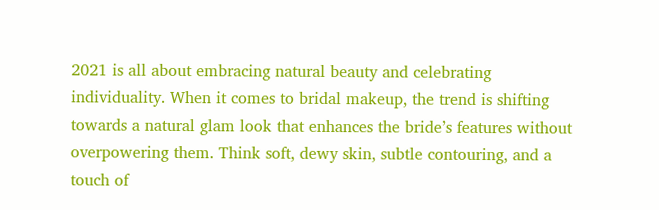2021 is all about embracing natural beauty and celebrating individuality. When it comes to bridal makeup, the trend is shifting towards a natural glam look that enhances the bride’s features without overpowering them. Think soft, dewy skin, subtle contouring, and a touch of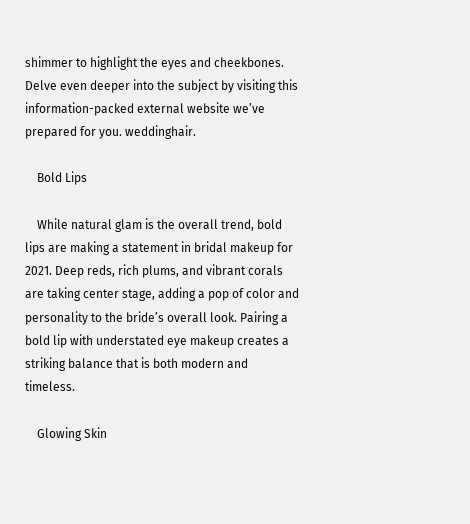shimmer to highlight the eyes and cheekbones. Delve even deeper into the subject by visiting this information-packed external website we’ve prepared for you. weddinghair.

    Bold Lips

    While natural glam is the overall trend, bold lips are making a statement in bridal makeup for 2021. Deep reds, rich plums, and vibrant corals are taking center stage, adding a pop of color and personality to the bride’s overall look. Pairing a bold lip with understated eye makeup creates a striking balance that is both modern and timeless.

    Glowing Skin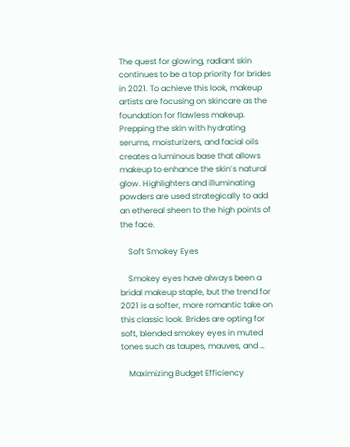The quest for glowing, radiant skin continues to be a top priority for brides in 2021. To achieve this look, makeup artists are focusing on skincare as the foundation for flawless makeup. Prepping the skin with hydrating serums, moisturizers, and facial oils creates a luminous base that allows makeup to enhance the skin’s natural glow. Highlighters and illuminating powders are used strategically to add an ethereal sheen to the high points of the face.

    Soft Smokey Eyes

    Smokey eyes have always been a bridal makeup staple, but the trend for 2021 is a softer, more romantic take on this classic look. Brides are opting for soft, blended smokey eyes in muted tones such as taupes, mauves, and …

    Maximizing Budget Efficiency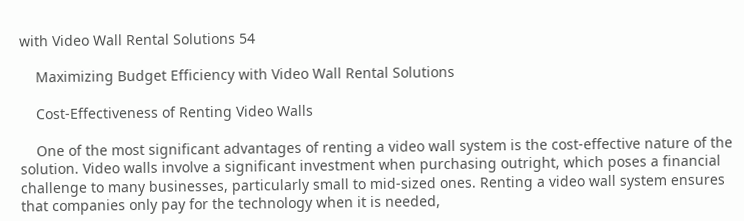with Video Wall Rental Solutions 54

    Maximizing Budget Efficiency with Video Wall Rental Solutions

    Cost-Effectiveness of Renting Video Walls

    One of the most significant advantages of renting a video wall system is the cost-effective nature of the solution. Video walls involve a significant investment when purchasing outright, which poses a financial challenge to many businesses, particularly small to mid-sized ones. Renting a video wall system ensures that companies only pay for the technology when it is needed,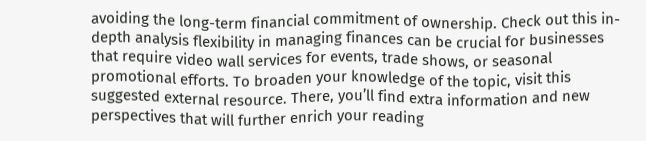avoiding the long-term financial commitment of ownership. Check out this in-depth analysis flexibility in managing finances can be crucial for businesses that require video wall services for events, trade shows, or seasonal promotional efforts. To broaden your knowledge of the topic, visit this suggested external resource. There, you’ll find extra information and new perspectives that will further enrich your reading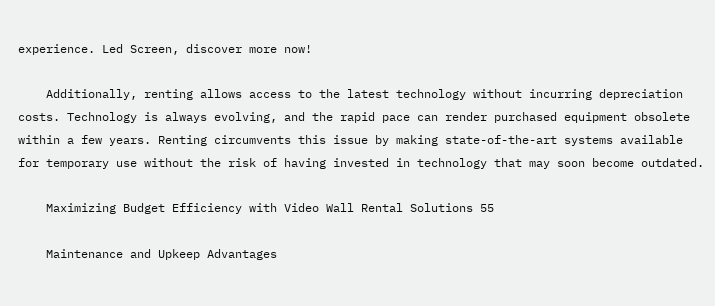experience. Led Screen, discover more now!

    Additionally, renting allows access to the latest technology without incurring depreciation costs. Technology is always evolving, and the rapid pace can render purchased equipment obsolete within a few years. Renting circumvents this issue by making state-of-the-art systems available for temporary use without the risk of having invested in technology that may soon become outdated.

    Maximizing Budget Efficiency with Video Wall Rental Solutions 55

    Maintenance and Upkeep Advantages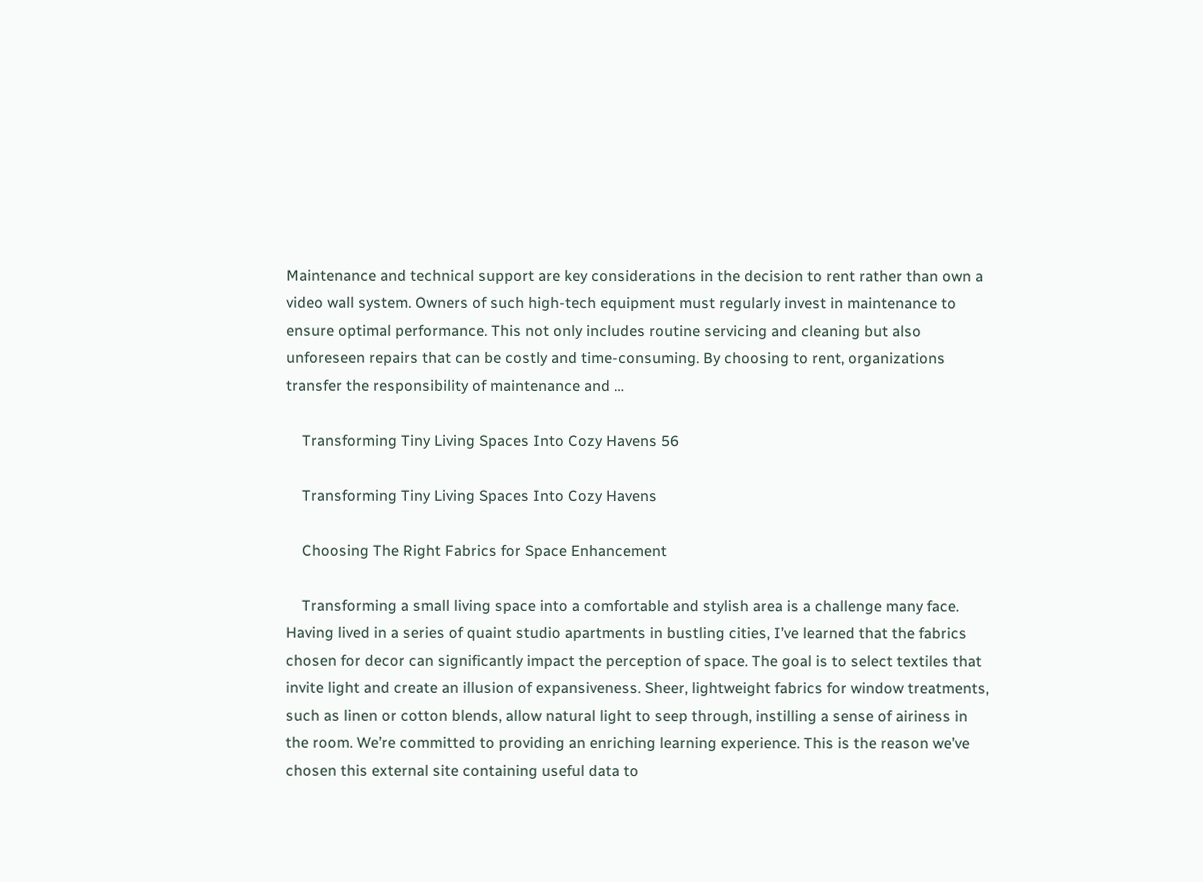Maintenance and technical support are key considerations in the decision to rent rather than own a video wall system. Owners of such high-tech equipment must regularly invest in maintenance to ensure optimal performance. This not only includes routine servicing and cleaning but also unforeseen repairs that can be costly and time-consuming. By choosing to rent, organizations transfer the responsibility of maintenance and …

    Transforming Tiny Living Spaces Into Cozy Havens 56

    Transforming Tiny Living Spaces Into Cozy Havens

    Choosing The Right Fabrics for Space Enhancement

    Transforming a small living space into a comfortable and stylish area is a challenge many face. Having lived in a series of quaint studio apartments in bustling cities, I’ve learned that the fabrics chosen for decor can significantly impact the perception of space. The goal is to select textiles that invite light and create an illusion of expansiveness. Sheer, lightweight fabrics for window treatments, such as linen or cotton blends, allow natural light to seep through, instilling a sense of airiness in the room. We’re committed to providing an enriching learning experience. This is the reason we’ve chosen this external site containing useful data to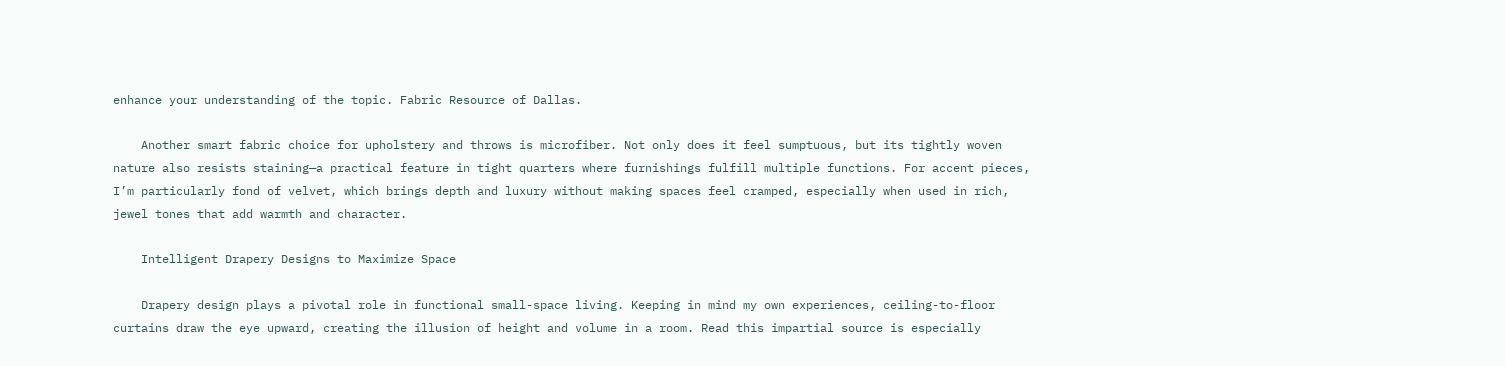enhance your understanding of the topic. Fabric Resource of Dallas.

    Another smart fabric choice for upholstery and throws is microfiber. Not only does it feel sumptuous, but its tightly woven nature also resists staining—a practical feature in tight quarters where furnishings fulfill multiple functions. For accent pieces, I’m particularly fond of velvet, which brings depth and luxury without making spaces feel cramped, especially when used in rich, jewel tones that add warmth and character.

    Intelligent Drapery Designs to Maximize Space

    Drapery design plays a pivotal role in functional small-space living. Keeping in mind my own experiences, ceiling-to-floor curtains draw the eye upward, creating the illusion of height and volume in a room. Read this impartial source is especially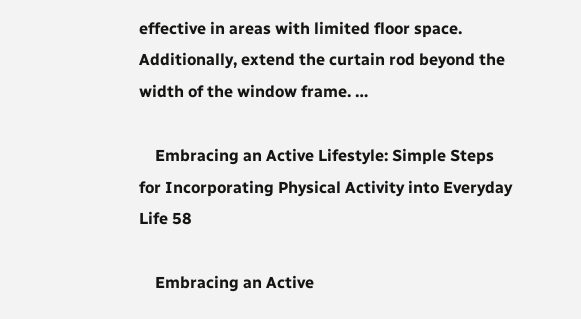effective in areas with limited floor space. Additionally, extend the curtain rod beyond the width of the window frame. …

    Embracing an Active Lifestyle: Simple Steps for Incorporating Physical Activity into Everyday Life 58

    Embracing an Active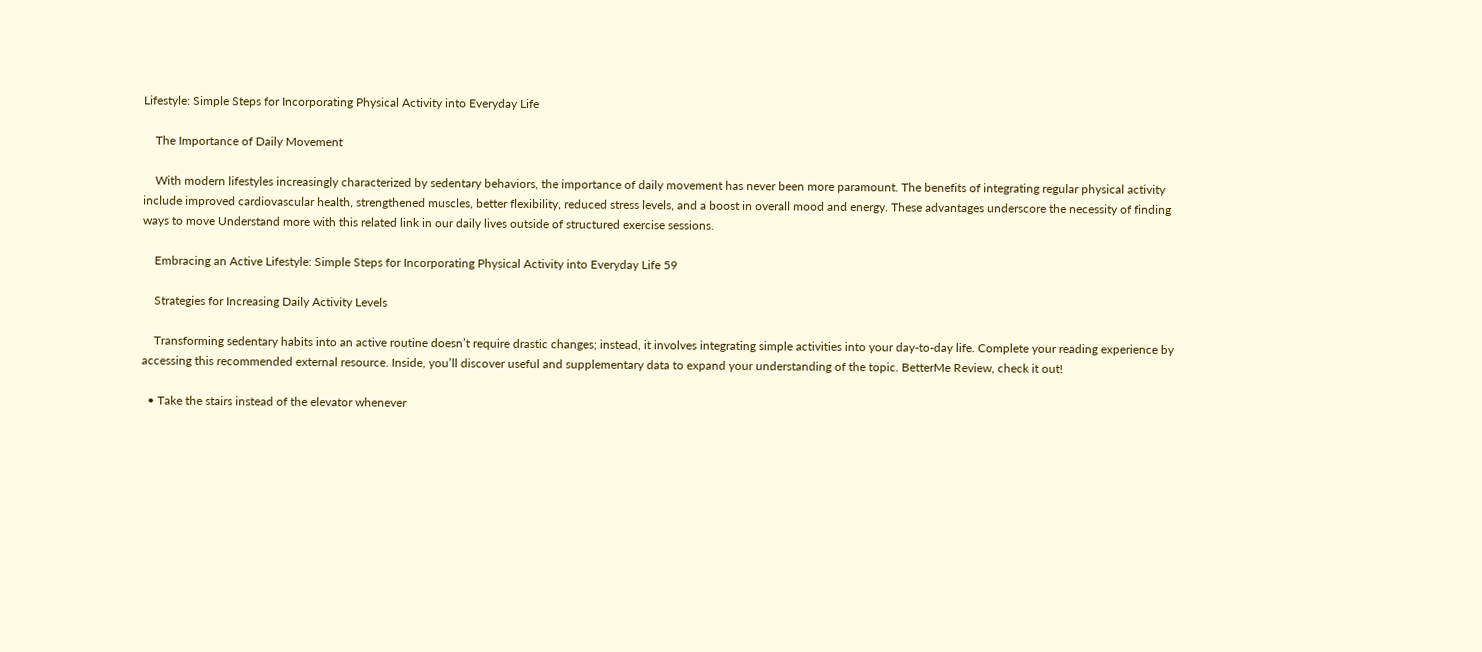Lifestyle: Simple Steps for Incorporating Physical Activity into Everyday Life

    The Importance of Daily Movement

    With modern lifestyles increasingly characterized by sedentary behaviors, the importance of daily movement has never been more paramount. The benefits of integrating regular physical activity include improved cardiovascular health, strengthened muscles, better flexibility, reduced stress levels, and a boost in overall mood and energy. These advantages underscore the necessity of finding ways to move Understand more with this related link in our daily lives outside of structured exercise sessions.

    Embracing an Active Lifestyle: Simple Steps for Incorporating Physical Activity into Everyday Life 59

    Strategies for Increasing Daily Activity Levels

    Transforming sedentary habits into an active routine doesn’t require drastic changes; instead, it involves integrating simple activities into your day-to-day life. Complete your reading experience by accessing this recommended external resource. Inside, you’ll discover useful and supplementary data to expand your understanding of the topic. BetterMe Review, check it out!

  • Take the stairs instead of the elevator whenever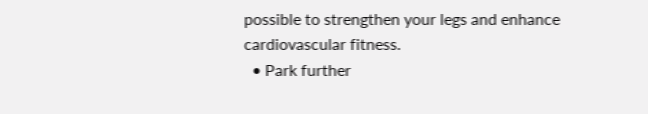possible to strengthen your legs and enhance cardiovascular fitness.
  • Park further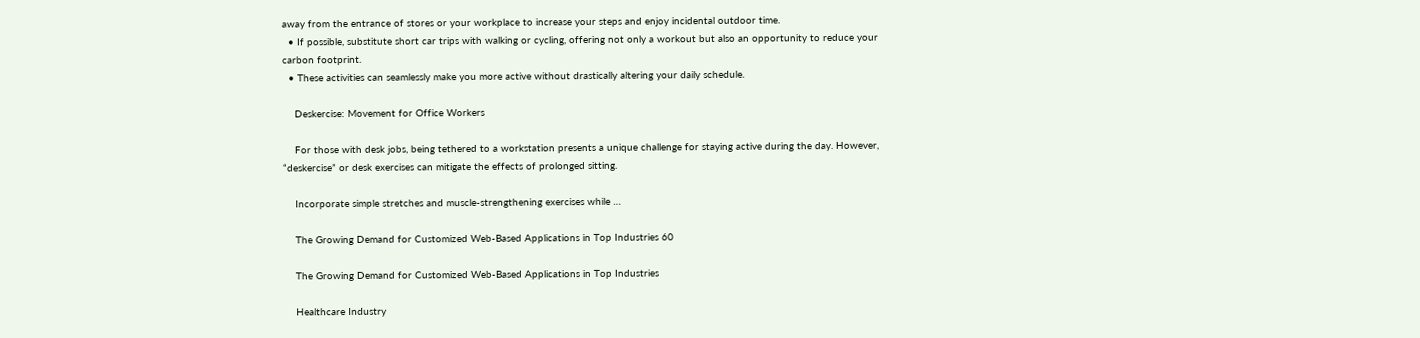away from the entrance of stores or your workplace to increase your steps and enjoy incidental outdoor time.
  • If possible, substitute short car trips with walking or cycling, offering not only a workout but also an opportunity to reduce your carbon footprint.
  • These activities can seamlessly make you more active without drastically altering your daily schedule.

    Deskercise: Movement for Office Workers

    For those with desk jobs, being tethered to a workstation presents a unique challenge for staying active during the day. However, “deskercise” or desk exercises can mitigate the effects of prolonged sitting.

    Incorporate simple stretches and muscle-strengthening exercises while …

    The Growing Demand for Customized Web-Based Applications in Top Industries 60

    The Growing Demand for Customized Web-Based Applications in Top Industries

    Healthcare Industry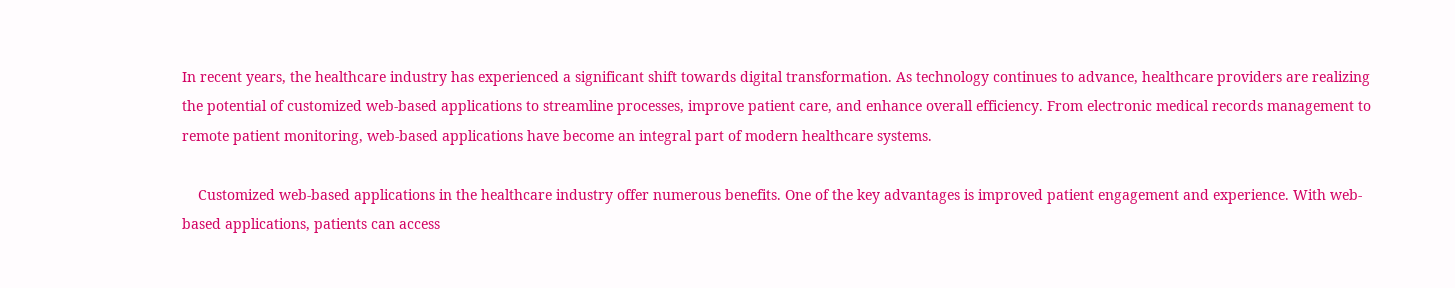In recent years, the healthcare industry has experienced a significant shift towards digital transformation. As technology continues to advance, healthcare providers are realizing the potential of customized web-based applications to streamline processes, improve patient care, and enhance overall efficiency. From electronic medical records management to remote patient monitoring, web-based applications have become an integral part of modern healthcare systems.

    Customized web-based applications in the healthcare industry offer numerous benefits. One of the key advantages is improved patient engagement and experience. With web-based applications, patients can access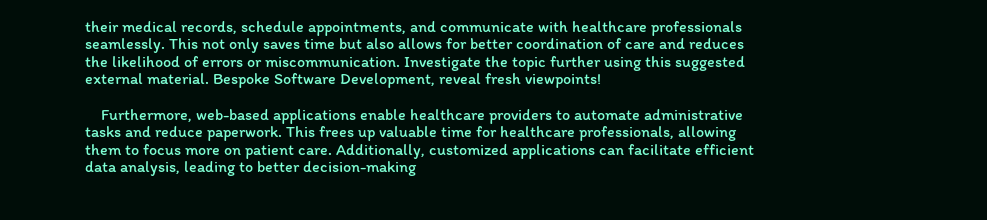their medical records, schedule appointments, and communicate with healthcare professionals seamlessly. This not only saves time but also allows for better coordination of care and reduces the likelihood of errors or miscommunication. Investigate the topic further using this suggested external material. Bespoke Software Development, reveal fresh viewpoints!

    Furthermore, web-based applications enable healthcare providers to automate administrative tasks and reduce paperwork. This frees up valuable time for healthcare professionals, allowing them to focus more on patient care. Additionally, customized applications can facilitate efficient data analysis, leading to better decision-making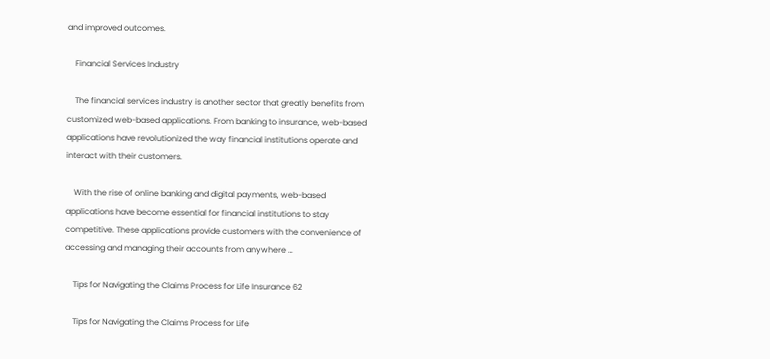and improved outcomes.

    Financial Services Industry

    The financial services industry is another sector that greatly benefits from customized web-based applications. From banking to insurance, web-based applications have revolutionized the way financial institutions operate and interact with their customers.

    With the rise of online banking and digital payments, web-based applications have become essential for financial institutions to stay competitive. These applications provide customers with the convenience of accessing and managing their accounts from anywhere …

    Tips for Navigating the Claims Process for Life Insurance 62

    Tips for Navigating the Claims Process for Life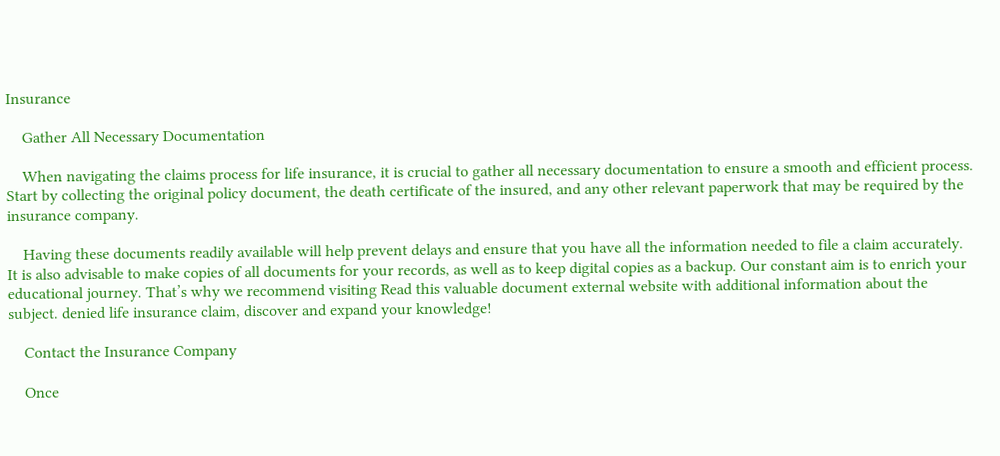Insurance

    Gather All Necessary Documentation

    When navigating the claims process for life insurance, it is crucial to gather all necessary documentation to ensure a smooth and efficient process. Start by collecting the original policy document, the death certificate of the insured, and any other relevant paperwork that may be required by the insurance company.

    Having these documents readily available will help prevent delays and ensure that you have all the information needed to file a claim accurately. It is also advisable to make copies of all documents for your records, as well as to keep digital copies as a backup. Our constant aim is to enrich your educational journey. That’s why we recommend visiting Read this valuable document external website with additional information about the subject. denied life insurance claim, discover and expand your knowledge!

    Contact the Insurance Company

    Once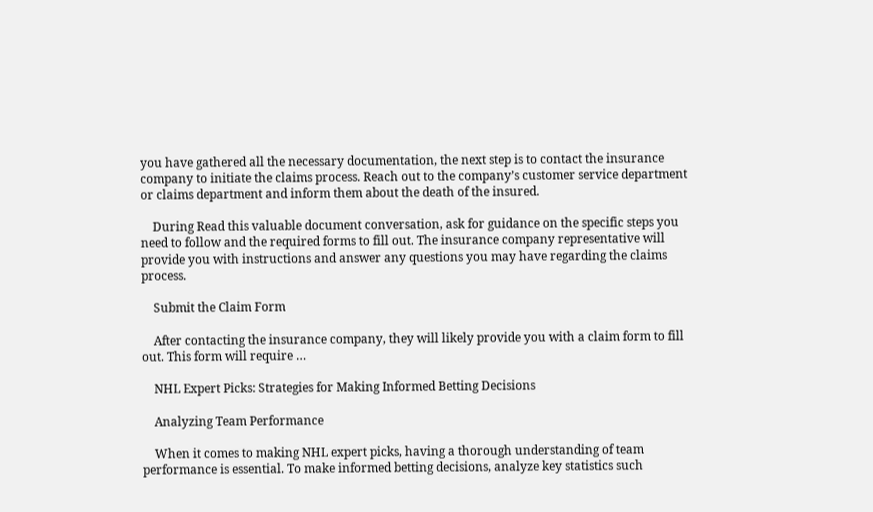you have gathered all the necessary documentation, the next step is to contact the insurance company to initiate the claims process. Reach out to the company’s customer service department or claims department and inform them about the death of the insured.

    During Read this valuable document conversation, ask for guidance on the specific steps you need to follow and the required forms to fill out. The insurance company representative will provide you with instructions and answer any questions you may have regarding the claims process.

    Submit the Claim Form

    After contacting the insurance company, they will likely provide you with a claim form to fill out. This form will require …

    NHL Expert Picks: Strategies for Making Informed Betting Decisions

    Analyzing Team Performance

    When it comes to making NHL expert picks, having a thorough understanding of team performance is essential. To make informed betting decisions, analyze key statistics such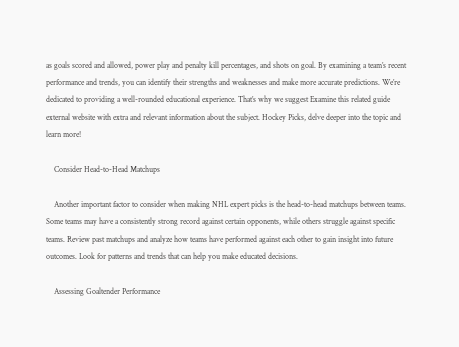as goals scored and allowed, power play and penalty kill percentages, and shots on goal. By examining a team’s recent performance and trends, you can identify their strengths and weaknesses and make more accurate predictions. We’re dedicated to providing a well-rounded educational experience. That’s why we suggest Examine this related guide external website with extra and relevant information about the subject. Hockey Picks, delve deeper into the topic and learn more!

    Consider Head-to-Head Matchups

    Another important factor to consider when making NHL expert picks is the head-to-head matchups between teams. Some teams may have a consistently strong record against certain opponents, while others struggle against specific teams. Review past matchups and analyze how teams have performed against each other to gain insight into future outcomes. Look for patterns and trends that can help you make educated decisions.

    Assessing Goaltender Performance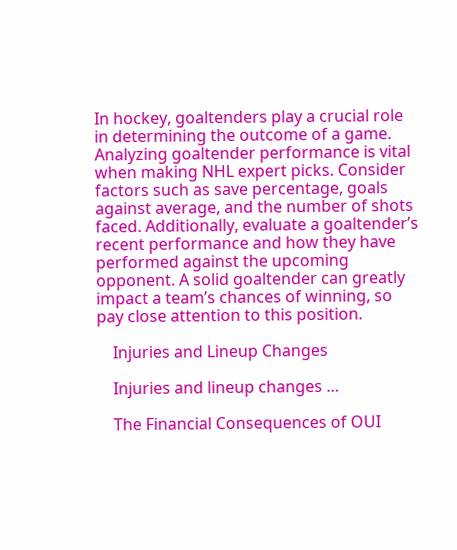In hockey, goaltenders play a crucial role in determining the outcome of a game. Analyzing goaltender performance is vital when making NHL expert picks. Consider factors such as save percentage, goals against average, and the number of shots faced. Additionally, evaluate a goaltender’s recent performance and how they have performed against the upcoming opponent. A solid goaltender can greatly impact a team’s chances of winning, so pay close attention to this position.

    Injuries and Lineup Changes

    Injuries and lineup changes …

    The Financial Consequences of OUI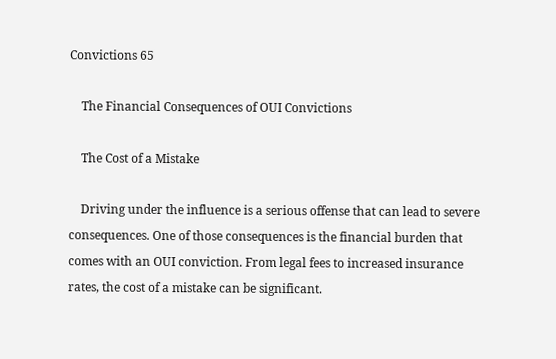Convictions 65

    The Financial Consequences of OUI Convictions

    The Cost of a Mistake

    Driving under the influence is a serious offense that can lead to severe consequences. One of those consequences is the financial burden that comes with an OUI conviction. From legal fees to increased insurance rates, the cost of a mistake can be significant.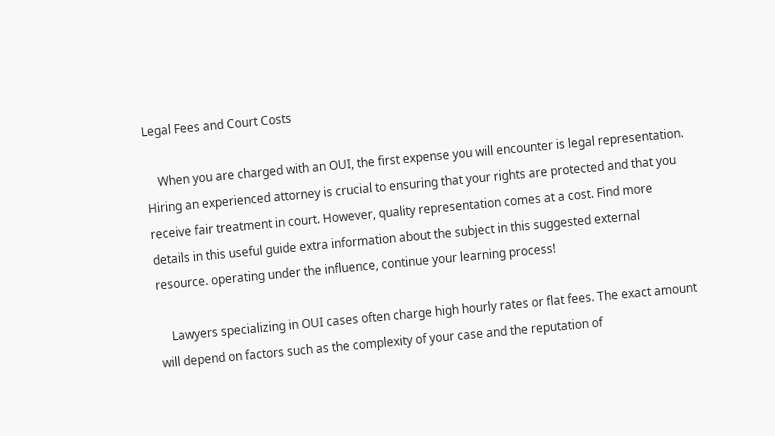Legal Fees and Court Costs

    When you are charged with an OUI, the first expense you will encounter is legal representation. Hiring an experienced attorney is crucial to ensuring that your rights are protected and that you receive fair treatment in court. However, quality representation comes at a cost. Find more details in this useful guide extra information about the subject in this suggested external resource. operating under the influence, continue your learning process!

    Lawyers specializing in OUI cases often charge high hourly rates or flat fees. The exact amount will depend on factors such as the complexity of your case and the reputation of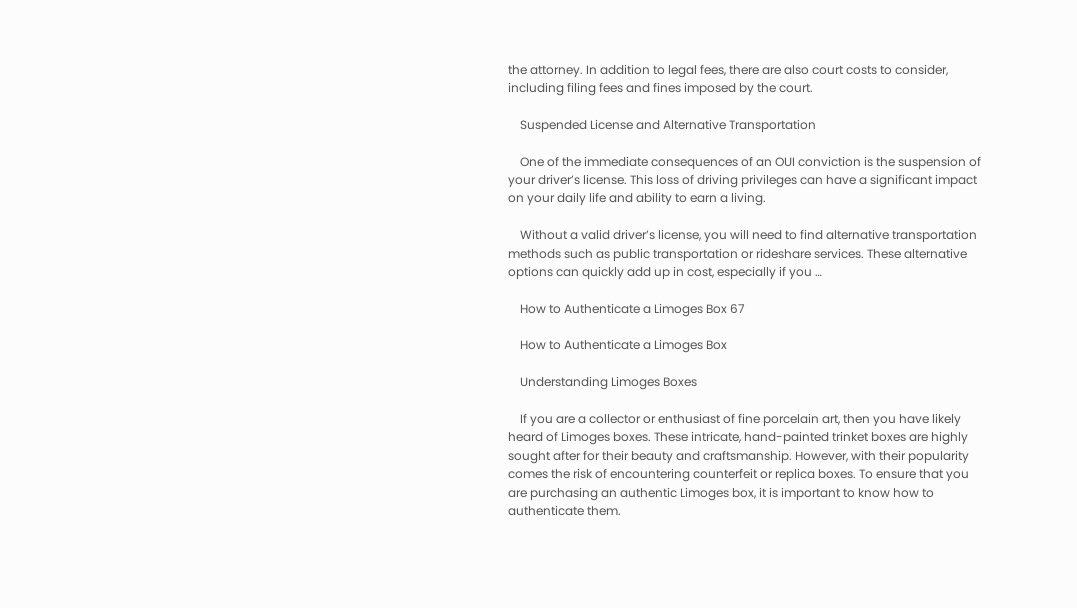the attorney. In addition to legal fees, there are also court costs to consider, including filing fees and fines imposed by the court.

    Suspended License and Alternative Transportation

    One of the immediate consequences of an OUI conviction is the suspension of your driver’s license. This loss of driving privileges can have a significant impact on your daily life and ability to earn a living.

    Without a valid driver’s license, you will need to find alternative transportation methods such as public transportation or rideshare services. These alternative options can quickly add up in cost, especially if you …

    How to Authenticate a Limoges Box 67

    How to Authenticate a Limoges Box

    Understanding Limoges Boxes

    If you are a collector or enthusiast of fine porcelain art, then you have likely heard of Limoges boxes. These intricate, hand-painted trinket boxes are highly sought after for their beauty and craftsmanship. However, with their popularity comes the risk of encountering counterfeit or replica boxes. To ensure that you are purchasing an authentic Limoges box, it is important to know how to authenticate them.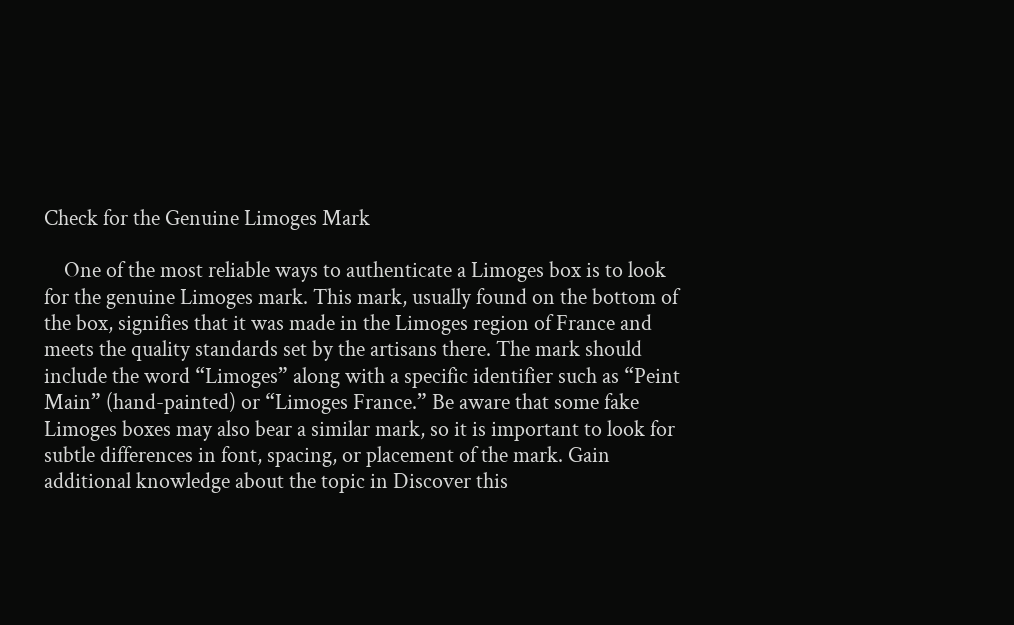Check for the Genuine Limoges Mark

    One of the most reliable ways to authenticate a Limoges box is to look for the genuine Limoges mark. This mark, usually found on the bottom of the box, signifies that it was made in the Limoges region of France and meets the quality standards set by the artisans there. The mark should include the word “Limoges” along with a specific identifier such as “Peint Main” (hand-painted) or “Limoges France.” Be aware that some fake Limoges boxes may also bear a similar mark, so it is important to look for subtle differences in font, spacing, or placement of the mark. Gain additional knowledge about the topic in Discover this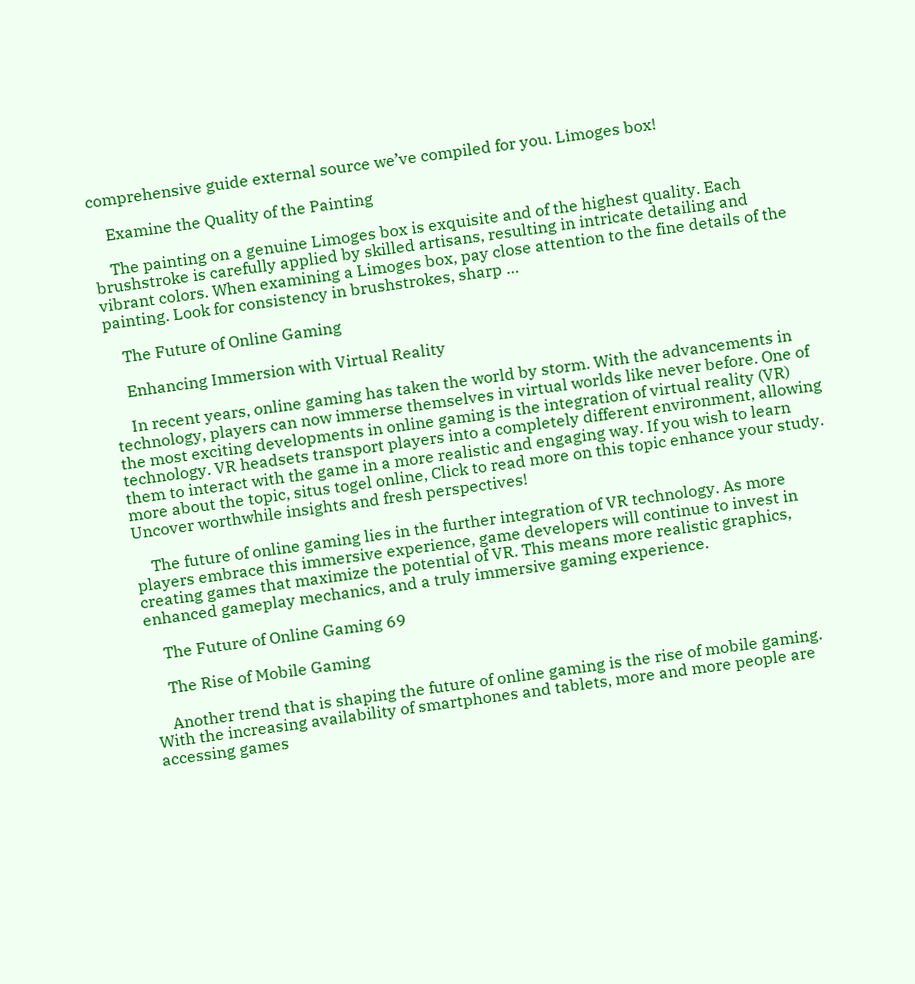comprehensive guide external source we’ve compiled for you. Limoges box!

    Examine the Quality of the Painting

    The painting on a genuine Limoges box is exquisite and of the highest quality. Each brushstroke is carefully applied by skilled artisans, resulting in intricate detailing and vibrant colors. When examining a Limoges box, pay close attention to the fine details of the painting. Look for consistency in brushstrokes, sharp …

    The Future of Online Gaming

    Enhancing Immersion with Virtual Reality

    In recent years, online gaming has taken the world by storm. With the advancements in technology, players can now immerse themselves in virtual worlds like never before. One of the most exciting developments in online gaming is the integration of virtual reality (VR) technology. VR headsets transport players into a completely different environment, allowing them to interact with the game in a more realistic and engaging way. If you wish to learn more about the topic, situs togel online, Click to read more on this topic enhance your study. Uncover worthwhile insights and fresh perspectives!

    The future of online gaming lies in the further integration of VR technology. As more players embrace this immersive experience, game developers will continue to invest in creating games that maximize the potential of VR. This means more realistic graphics, enhanced gameplay mechanics, and a truly immersive gaming experience.

    The Future of Online Gaming 69

    The Rise of Mobile Gaming

    Another trend that is shaping the future of online gaming is the rise of mobile gaming. With the increasing availability of smartphones and tablets, more and more people are accessing games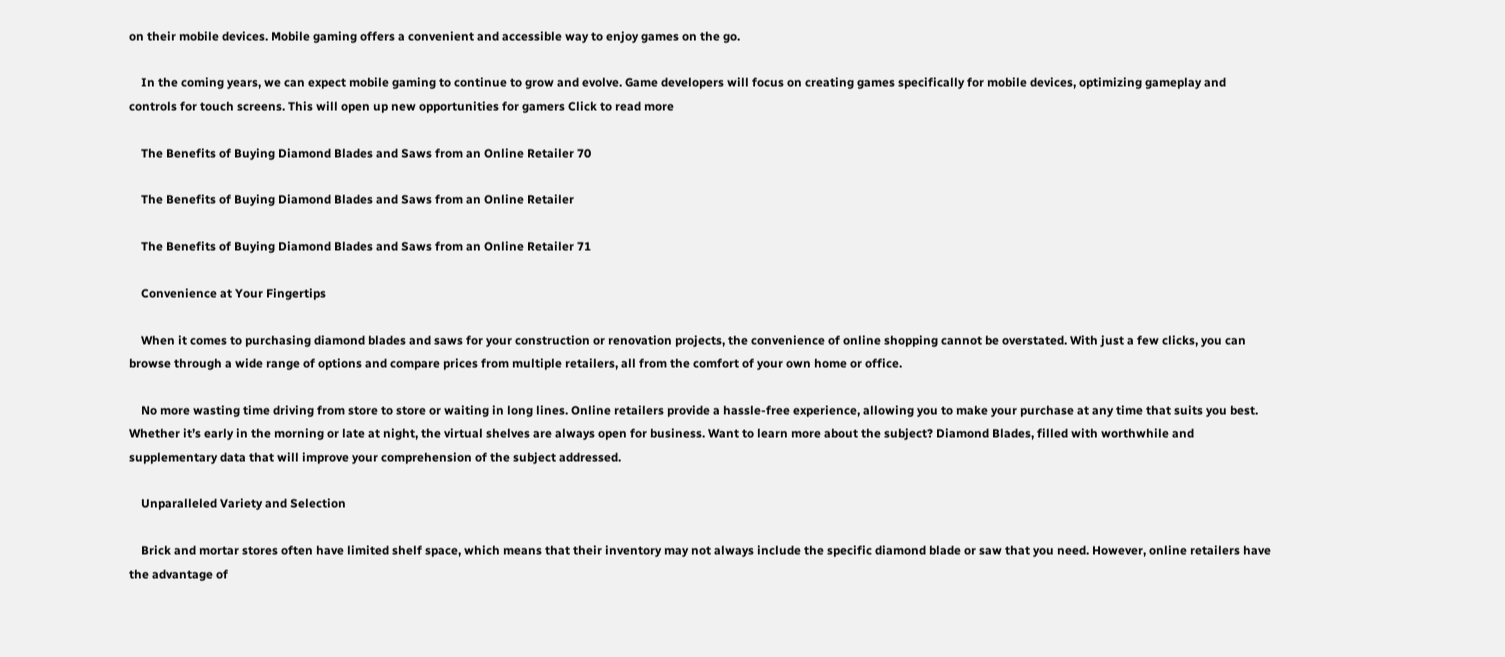on their mobile devices. Mobile gaming offers a convenient and accessible way to enjoy games on the go.

    In the coming years, we can expect mobile gaming to continue to grow and evolve. Game developers will focus on creating games specifically for mobile devices, optimizing gameplay and controls for touch screens. This will open up new opportunities for gamers Click to read more

    The Benefits of Buying Diamond Blades and Saws from an Online Retailer 70

    The Benefits of Buying Diamond Blades and Saws from an Online Retailer

    The Benefits of Buying Diamond Blades and Saws from an Online Retailer 71

    Convenience at Your Fingertips

    When it comes to purchasing diamond blades and saws for your construction or renovation projects, the convenience of online shopping cannot be overstated. With just a few clicks, you can browse through a wide range of options and compare prices from multiple retailers, all from the comfort of your own home or office.

    No more wasting time driving from store to store or waiting in long lines. Online retailers provide a hassle-free experience, allowing you to make your purchase at any time that suits you best. Whether it’s early in the morning or late at night, the virtual shelves are always open for business. Want to learn more about the subject? Diamond Blades, filled with worthwhile and supplementary data that will improve your comprehension of the subject addressed.

    Unparalleled Variety and Selection

    Brick and mortar stores often have limited shelf space, which means that their inventory may not always include the specific diamond blade or saw that you need. However, online retailers have the advantage of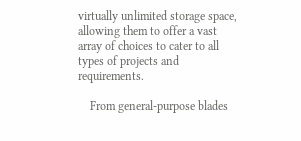virtually unlimited storage space, allowing them to offer a vast array of choices to cater to all types of projects and requirements.

    From general-purpose blades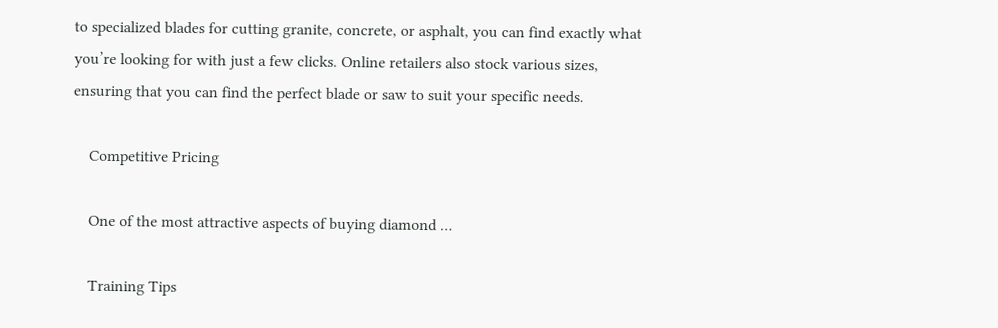to specialized blades for cutting granite, concrete, or asphalt, you can find exactly what you’re looking for with just a few clicks. Online retailers also stock various sizes, ensuring that you can find the perfect blade or saw to suit your specific needs.

    Competitive Pricing

    One of the most attractive aspects of buying diamond …

    Training Tips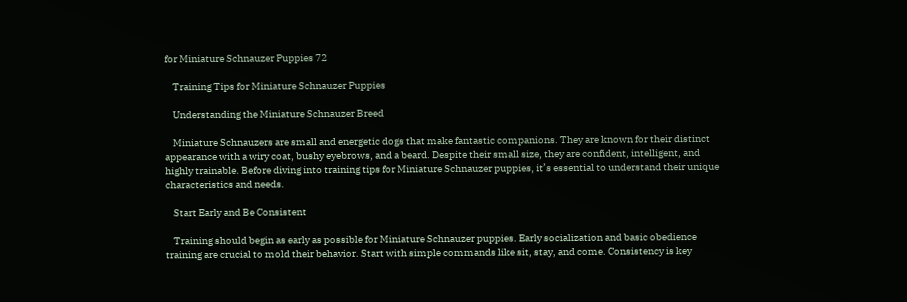for Miniature Schnauzer Puppies 72

    Training Tips for Miniature Schnauzer Puppies

    Understanding the Miniature Schnauzer Breed

    Miniature Schnauzers are small and energetic dogs that make fantastic companions. They are known for their distinct appearance with a wiry coat, bushy eyebrows, and a beard. Despite their small size, they are confident, intelligent, and highly trainable. Before diving into training tips for Miniature Schnauzer puppies, it’s essential to understand their unique characteristics and needs.

    Start Early and Be Consistent

    Training should begin as early as possible for Miniature Schnauzer puppies. Early socialization and basic obedience training are crucial to mold their behavior. Start with simple commands like sit, stay, and come. Consistency is key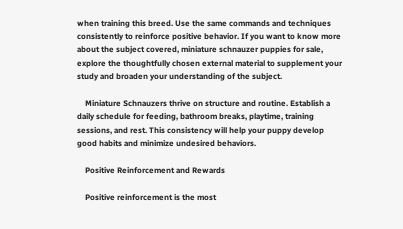when training this breed. Use the same commands and techniques consistently to reinforce positive behavior. If you want to know more about the subject covered, miniature schnauzer puppies for sale, explore the thoughtfully chosen external material to supplement your study and broaden your understanding of the subject.

    Miniature Schnauzers thrive on structure and routine. Establish a daily schedule for feeding, bathroom breaks, playtime, training sessions, and rest. This consistency will help your puppy develop good habits and minimize undesired behaviors.

    Positive Reinforcement and Rewards

    Positive reinforcement is the most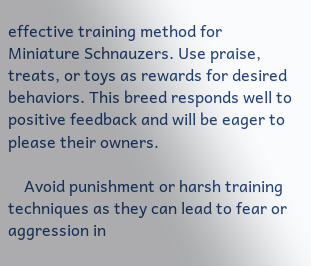effective training method for Miniature Schnauzers. Use praise, treats, or toys as rewards for desired behaviors. This breed responds well to positive feedback and will be eager to please their owners.

    Avoid punishment or harsh training techniques as they can lead to fear or aggression in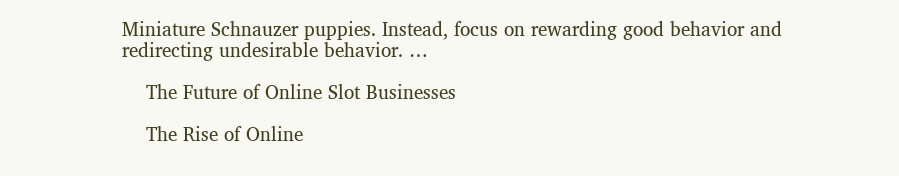Miniature Schnauzer puppies. Instead, focus on rewarding good behavior and redirecting undesirable behavior. …

    The Future of Online Slot Businesses

    The Rise of Online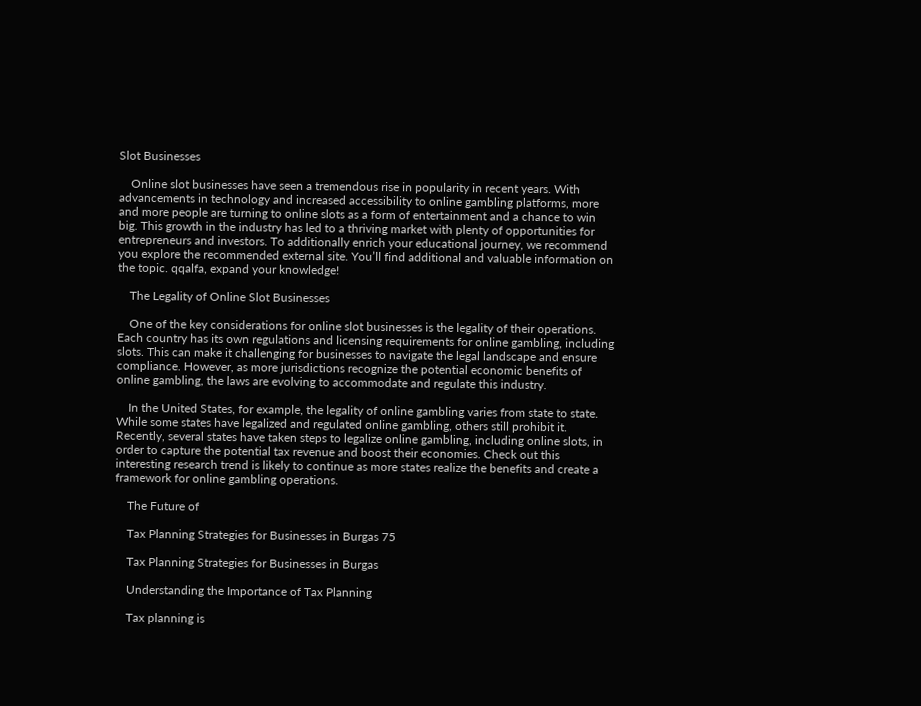Slot Businesses

    Online slot businesses have seen a tremendous rise in popularity in recent years. With advancements in technology and increased accessibility to online gambling platforms, more and more people are turning to online slots as a form of entertainment and a chance to win big. This growth in the industry has led to a thriving market with plenty of opportunities for entrepreneurs and investors. To additionally enrich your educational journey, we recommend you explore the recommended external site. You’ll find additional and valuable information on the topic. qqalfa, expand your knowledge!

    The Legality of Online Slot Businesses

    One of the key considerations for online slot businesses is the legality of their operations. Each country has its own regulations and licensing requirements for online gambling, including slots. This can make it challenging for businesses to navigate the legal landscape and ensure compliance. However, as more jurisdictions recognize the potential economic benefits of online gambling, the laws are evolving to accommodate and regulate this industry.

    In the United States, for example, the legality of online gambling varies from state to state. While some states have legalized and regulated online gambling, others still prohibit it. Recently, several states have taken steps to legalize online gambling, including online slots, in order to capture the potential tax revenue and boost their economies. Check out this interesting research trend is likely to continue as more states realize the benefits and create a framework for online gambling operations.

    The Future of

    Tax Planning Strategies for Businesses in Burgas 75

    Tax Planning Strategies for Businesses in Burgas

    Understanding the Importance of Tax Planning

    Tax planning is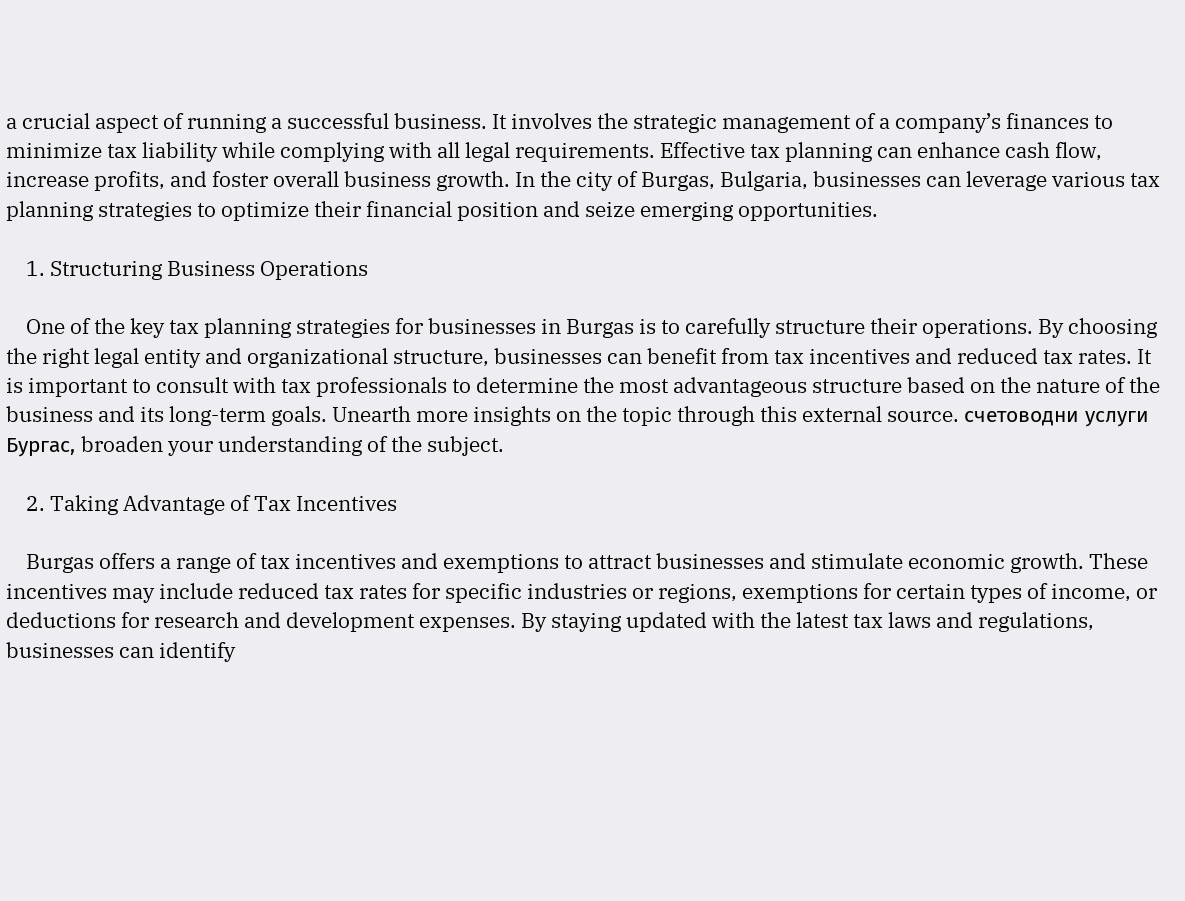a crucial aspect of running a successful business. It involves the strategic management of a company’s finances to minimize tax liability while complying with all legal requirements. Effective tax planning can enhance cash flow, increase profits, and foster overall business growth. In the city of Burgas, Bulgaria, businesses can leverage various tax planning strategies to optimize their financial position and seize emerging opportunities.

    1. Structuring Business Operations

    One of the key tax planning strategies for businesses in Burgas is to carefully structure their operations. By choosing the right legal entity and organizational structure, businesses can benefit from tax incentives and reduced tax rates. It is important to consult with tax professionals to determine the most advantageous structure based on the nature of the business and its long-term goals. Unearth more insights on the topic through this external source. счетоводни услуги Бургас, broaden your understanding of the subject.

    2. Taking Advantage of Tax Incentives

    Burgas offers a range of tax incentives and exemptions to attract businesses and stimulate economic growth. These incentives may include reduced tax rates for specific industries or regions, exemptions for certain types of income, or deductions for research and development expenses. By staying updated with the latest tax laws and regulations, businesses can identify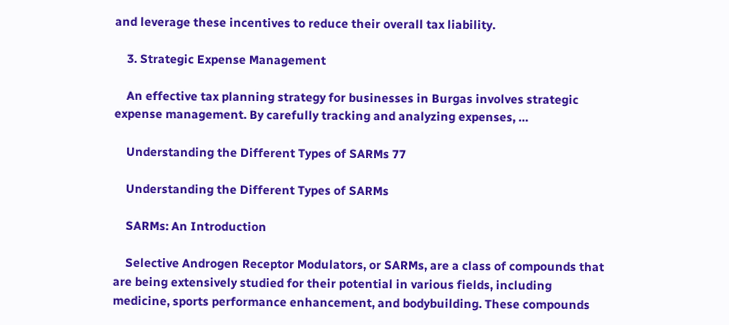and leverage these incentives to reduce their overall tax liability.

    3. Strategic Expense Management

    An effective tax planning strategy for businesses in Burgas involves strategic expense management. By carefully tracking and analyzing expenses, …

    Understanding the Different Types of SARMs 77

    Understanding the Different Types of SARMs

    SARMs: An Introduction

    Selective Androgen Receptor Modulators, or SARMs, are a class of compounds that are being extensively studied for their potential in various fields, including medicine, sports performance enhancement, and bodybuilding. These compounds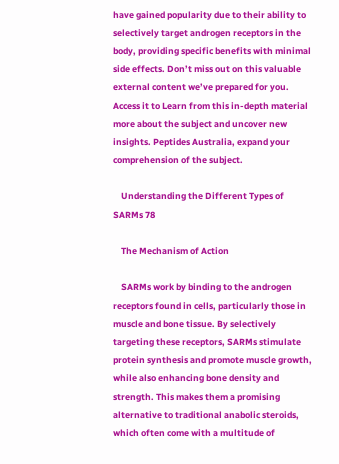have gained popularity due to their ability to selectively target androgen receptors in the body, providing specific benefits with minimal side effects. Don’t miss out on this valuable external content we’ve prepared for you. Access it to Learn from this in-depth material more about the subject and uncover new insights. Peptides Australia, expand your comprehension of the subject.

    Understanding the Different Types of SARMs 78

    The Mechanism of Action

    SARMs work by binding to the androgen receptors found in cells, particularly those in muscle and bone tissue. By selectively targeting these receptors, SARMs stimulate protein synthesis and promote muscle growth, while also enhancing bone density and strength. This makes them a promising alternative to traditional anabolic steroids, which often come with a multitude of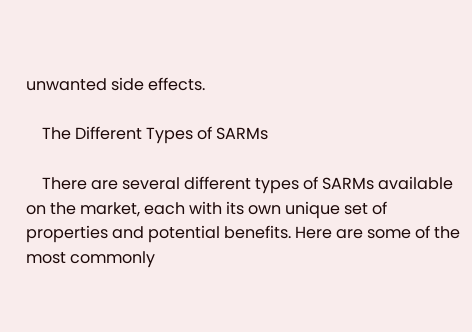unwanted side effects.

    The Different Types of SARMs

    There are several different types of SARMs available on the market, each with its own unique set of properties and potential benefits. Here are some of the most commonly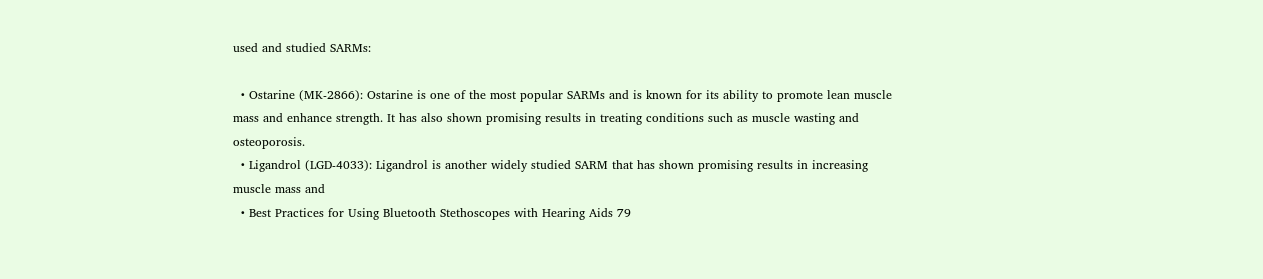used and studied SARMs:

  • Ostarine (MK-2866): Ostarine is one of the most popular SARMs and is known for its ability to promote lean muscle mass and enhance strength. It has also shown promising results in treating conditions such as muscle wasting and osteoporosis.
  • Ligandrol (LGD-4033): Ligandrol is another widely studied SARM that has shown promising results in increasing muscle mass and
  • Best Practices for Using Bluetooth Stethoscopes with Hearing Aids 79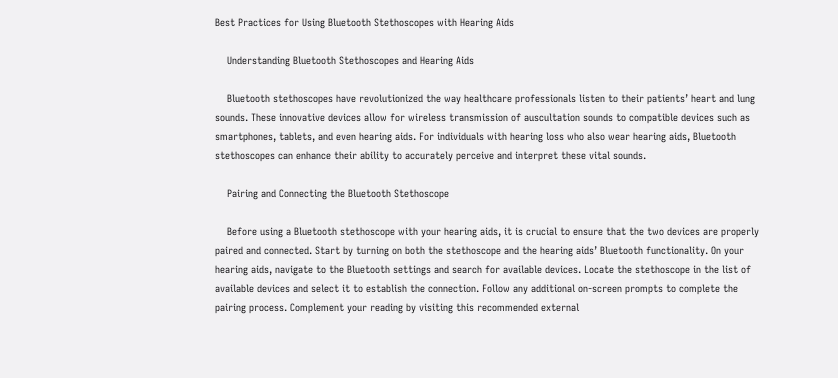Best Practices for Using Bluetooth Stethoscopes with Hearing Aids

    Understanding Bluetooth Stethoscopes and Hearing Aids

    Bluetooth stethoscopes have revolutionized the way healthcare professionals listen to their patients’ heart and lung sounds. These innovative devices allow for wireless transmission of auscultation sounds to compatible devices such as smartphones, tablets, and even hearing aids. For individuals with hearing loss who also wear hearing aids, Bluetooth stethoscopes can enhance their ability to accurately perceive and interpret these vital sounds.

    Pairing and Connecting the Bluetooth Stethoscope

    Before using a Bluetooth stethoscope with your hearing aids, it is crucial to ensure that the two devices are properly paired and connected. Start by turning on both the stethoscope and the hearing aids’ Bluetooth functionality. On your hearing aids, navigate to the Bluetooth settings and search for available devices. Locate the stethoscope in the list of available devices and select it to establish the connection. Follow any additional on-screen prompts to complete the pairing process. Complement your reading by visiting this recommended external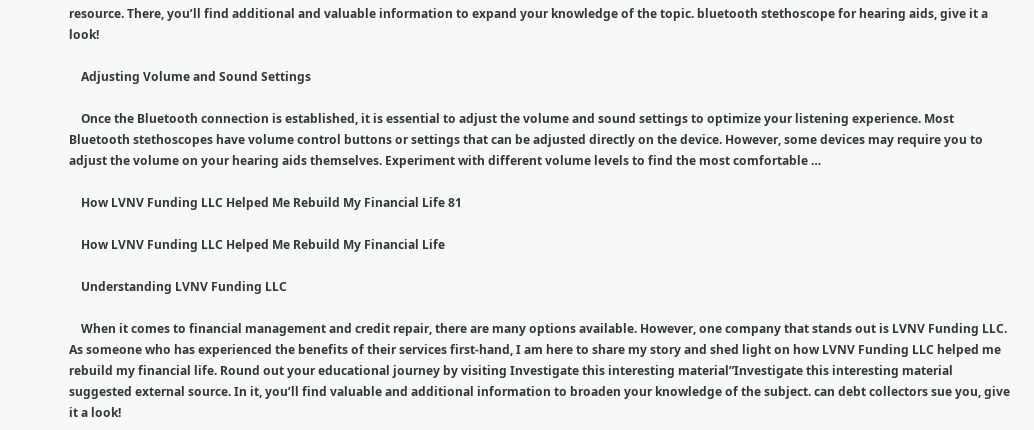resource. There, you’ll find additional and valuable information to expand your knowledge of the topic. bluetooth stethoscope for hearing aids, give it a look!

    Adjusting Volume and Sound Settings

    Once the Bluetooth connection is established, it is essential to adjust the volume and sound settings to optimize your listening experience. Most Bluetooth stethoscopes have volume control buttons or settings that can be adjusted directly on the device. However, some devices may require you to adjust the volume on your hearing aids themselves. Experiment with different volume levels to find the most comfortable …

    How LVNV Funding LLC Helped Me Rebuild My Financial Life 81

    How LVNV Funding LLC Helped Me Rebuild My Financial Life

    Understanding LVNV Funding LLC

    When it comes to financial management and credit repair, there are many options available. However, one company that stands out is LVNV Funding LLC. As someone who has experienced the benefits of their services first-hand, I am here to share my story and shed light on how LVNV Funding LLC helped me rebuild my financial life. Round out your educational journey by visiting Investigate this interesting material”Investigate this interesting material suggested external source. In it, you’ll find valuable and additional information to broaden your knowledge of the subject. can debt collectors sue you, give it a look!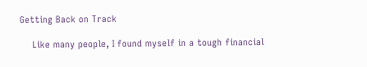Getting Back on Track

    Like many people, I found myself in a tough financial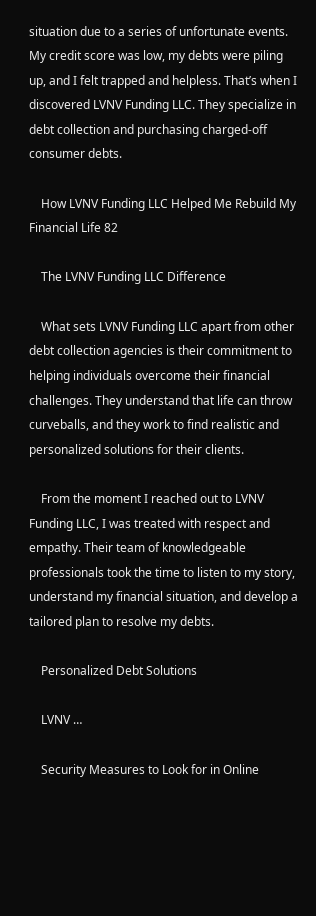situation due to a series of unfortunate events. My credit score was low, my debts were piling up, and I felt trapped and helpless. That’s when I discovered LVNV Funding LLC. They specialize in debt collection and purchasing charged-off consumer debts.

    How LVNV Funding LLC Helped Me Rebuild My Financial Life 82

    The LVNV Funding LLC Difference

    What sets LVNV Funding LLC apart from other debt collection agencies is their commitment to helping individuals overcome their financial challenges. They understand that life can throw curveballs, and they work to find realistic and personalized solutions for their clients.

    From the moment I reached out to LVNV Funding LLC, I was treated with respect and empathy. Their team of knowledgeable professionals took the time to listen to my story, understand my financial situation, and develop a tailored plan to resolve my debts.

    Personalized Debt Solutions

    LVNV …

    Security Measures to Look for in Online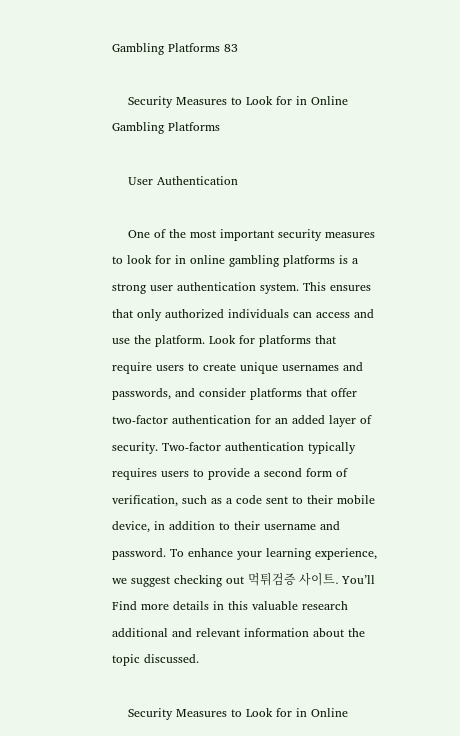Gambling Platforms 83

    Security Measures to Look for in Online Gambling Platforms

    User Authentication

    One of the most important security measures to look for in online gambling platforms is a strong user authentication system. This ensures that only authorized individuals can access and use the platform. Look for platforms that require users to create unique usernames and passwords, and consider platforms that offer two-factor authentication for an added layer of security. Two-factor authentication typically requires users to provide a second form of verification, such as a code sent to their mobile device, in addition to their username and password. To enhance your learning experience, we suggest checking out 먹튀검증 사이트. You’ll Find more details in this valuable research additional and relevant information about the topic discussed.

    Security Measures to Look for in Online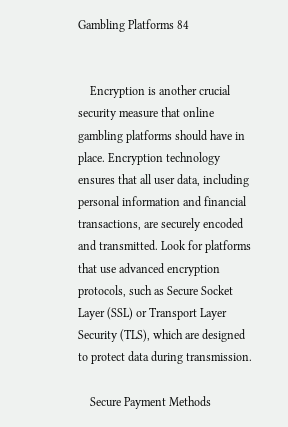Gambling Platforms 84


    Encryption is another crucial security measure that online gambling platforms should have in place. Encryption technology ensures that all user data, including personal information and financial transactions, are securely encoded and transmitted. Look for platforms that use advanced encryption protocols, such as Secure Socket Layer (SSL) or Transport Layer Security (TLS), which are designed to protect data during transmission.

    Secure Payment Methods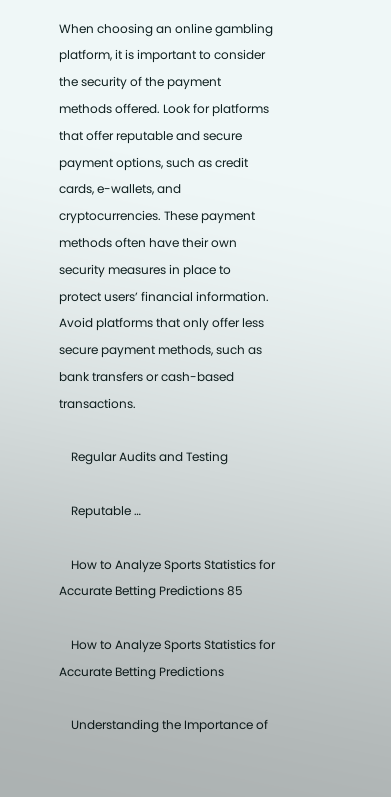When choosing an online gambling platform, it is important to consider the security of the payment methods offered. Look for platforms that offer reputable and secure payment options, such as credit cards, e-wallets, and cryptocurrencies. These payment methods often have their own security measures in place to protect users’ financial information. Avoid platforms that only offer less secure payment methods, such as bank transfers or cash-based transactions.

    Regular Audits and Testing

    Reputable …

    How to Analyze Sports Statistics for Accurate Betting Predictions 85

    How to Analyze Sports Statistics for Accurate Betting Predictions

    Understanding the Importance of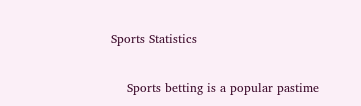Sports Statistics

    Sports betting is a popular pastime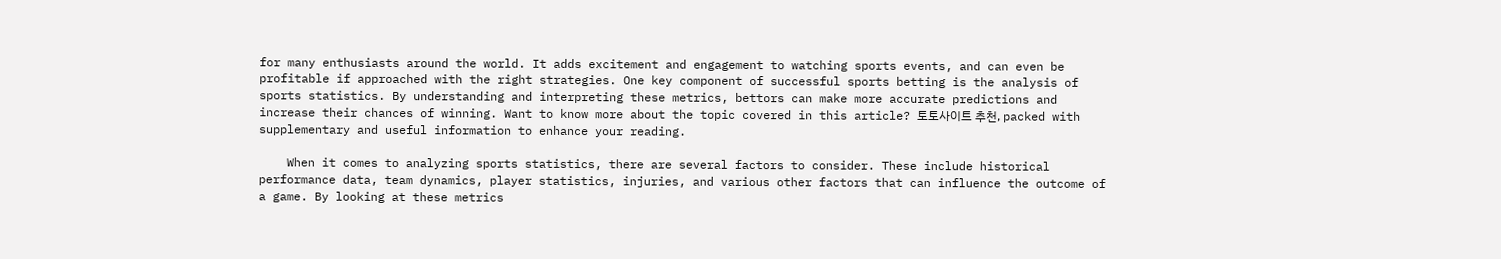for many enthusiasts around the world. It adds excitement and engagement to watching sports events, and can even be profitable if approached with the right strategies. One key component of successful sports betting is the analysis of sports statistics. By understanding and interpreting these metrics, bettors can make more accurate predictions and increase their chances of winning. Want to know more about the topic covered in this article? 토토사이트 추천, packed with supplementary and useful information to enhance your reading.

    When it comes to analyzing sports statistics, there are several factors to consider. These include historical performance data, team dynamics, player statistics, injuries, and various other factors that can influence the outcome of a game. By looking at these metrics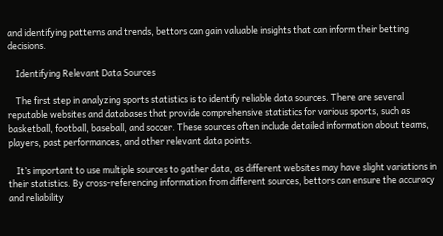and identifying patterns and trends, bettors can gain valuable insights that can inform their betting decisions.

    Identifying Relevant Data Sources

    The first step in analyzing sports statistics is to identify reliable data sources. There are several reputable websites and databases that provide comprehensive statistics for various sports, such as basketball, football, baseball, and soccer. These sources often include detailed information about teams, players, past performances, and other relevant data points.

    It’s important to use multiple sources to gather data, as different websites may have slight variations in their statistics. By cross-referencing information from different sources, bettors can ensure the accuracy and reliability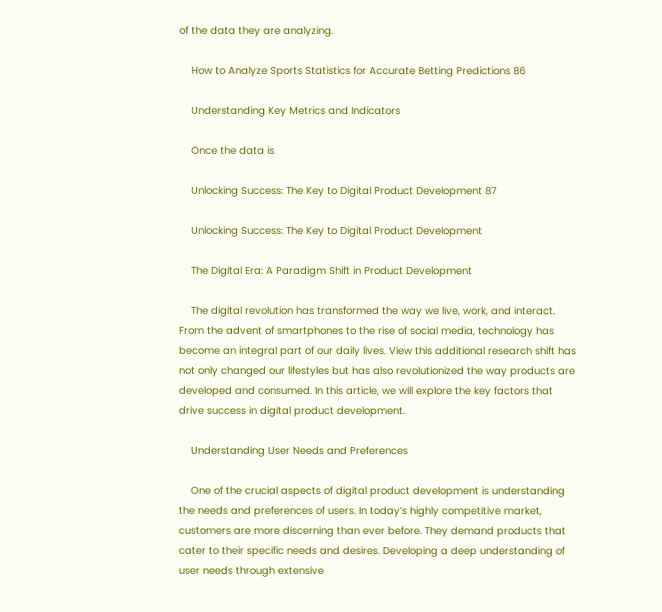of the data they are analyzing.

    How to Analyze Sports Statistics for Accurate Betting Predictions 86

    Understanding Key Metrics and Indicators

    Once the data is

    Unlocking Success: The Key to Digital Product Development 87

    Unlocking Success: The Key to Digital Product Development

    The Digital Era: A Paradigm Shift in Product Development

    The digital revolution has transformed the way we live, work, and interact. From the advent of smartphones to the rise of social media, technology has become an integral part of our daily lives. View this additional research shift has not only changed our lifestyles but has also revolutionized the way products are developed and consumed. In this article, we will explore the key factors that drive success in digital product development.

    Understanding User Needs and Preferences

    One of the crucial aspects of digital product development is understanding the needs and preferences of users. In today’s highly competitive market, customers are more discerning than ever before. They demand products that cater to their specific needs and desires. Developing a deep understanding of user needs through extensive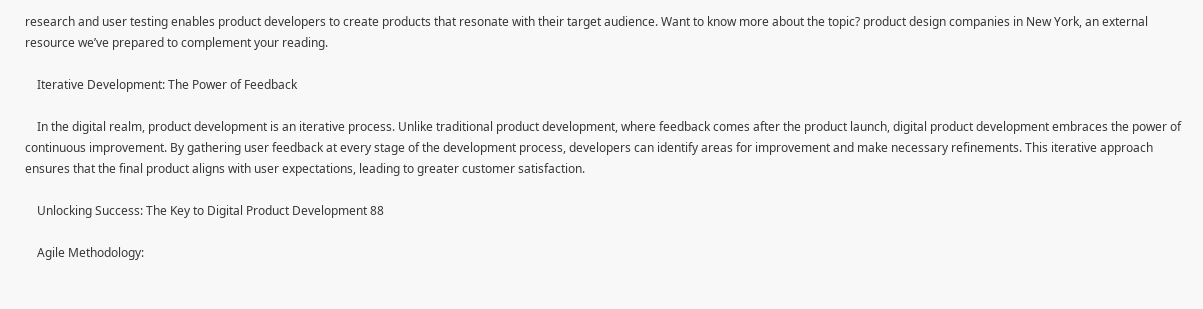research and user testing enables product developers to create products that resonate with their target audience. Want to know more about the topic? product design companies in New York, an external resource we’ve prepared to complement your reading.

    Iterative Development: The Power of Feedback

    In the digital realm, product development is an iterative process. Unlike traditional product development, where feedback comes after the product launch, digital product development embraces the power of continuous improvement. By gathering user feedback at every stage of the development process, developers can identify areas for improvement and make necessary refinements. This iterative approach ensures that the final product aligns with user expectations, leading to greater customer satisfaction.

    Unlocking Success: The Key to Digital Product Development 88

    Agile Methodology: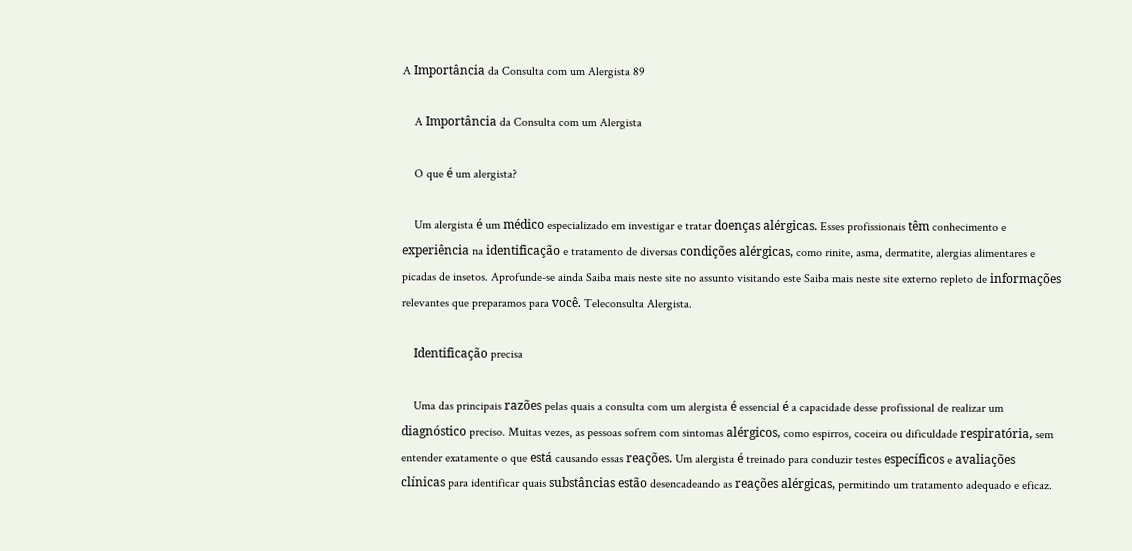A Importância da Consulta com um Alergista 89

    A Importância da Consulta com um Alergista

    O que é um alergista?

    Um alergista é um médico especializado em investigar e tratar doenças alérgicas. Esses profissionais têm conhecimento e experiência na identificação e tratamento de diversas condições alérgicas, como rinite, asma, dermatite, alergias alimentares e picadas de insetos. Aprofunde-se ainda Saiba mais neste site no assunto visitando este Saiba mais neste site externo repleto de informações relevantes que preparamos para você. Teleconsulta Alergista.

    Identificação precisa

    Uma das principais razões pelas quais a consulta com um alergista é essencial é a capacidade desse profissional de realizar um diagnóstico preciso. Muitas vezes, as pessoas sofrem com sintomas alérgicos, como espirros, coceira ou dificuldade respiratória, sem entender exatamente o que está causando essas reações. Um alergista é treinado para conduzir testes específicos e avaliações clínicas para identificar quais substâncias estão desencadeando as reações alérgicas, permitindo um tratamento adequado e eficaz.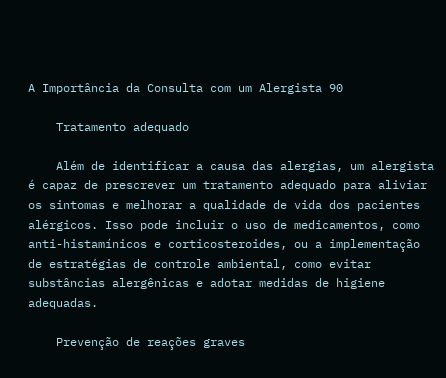A Importância da Consulta com um Alergista 90

    Tratamento adequado

    Além de identificar a causa das alergias, um alergista é capaz de prescrever um tratamento adequado para aliviar os sintomas e melhorar a qualidade de vida dos pacientes alérgicos. Isso pode incluir o uso de medicamentos, como anti-histamínicos e corticosteroides, ou a implementação de estratégias de controle ambiental, como evitar substâncias alergênicas e adotar medidas de higiene adequadas.

    Prevenção de reações graves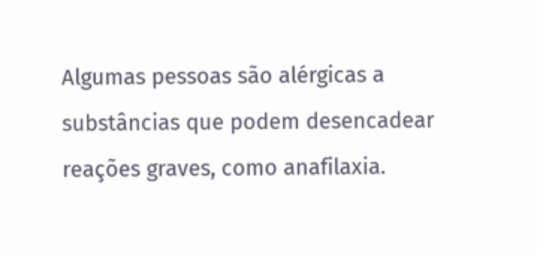Algumas pessoas são alérgicas a substâncias que podem desencadear reações graves, como anafilaxia.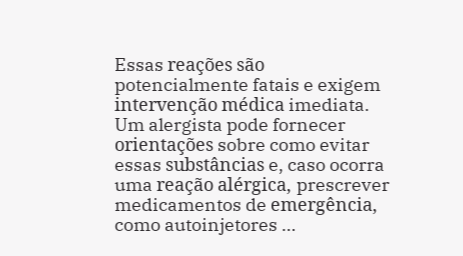Essas reações são potencialmente fatais e exigem intervenção médica imediata. Um alergista pode fornecer orientações sobre como evitar essas substâncias e, caso ocorra uma reação alérgica, prescrever medicamentos de emergência, como autoinjetores …